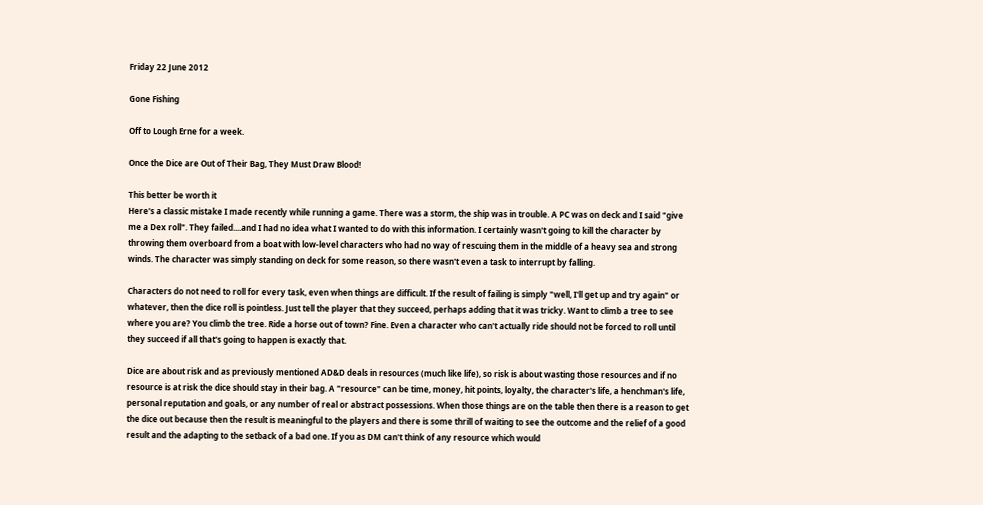Friday 22 June 2012

Gone Fishing

Off to Lough Erne for a week.

Once the Dice are Out of Their Bag, They Must Draw Blood!

This better be worth it
Here's a classic mistake I made recently while running a game. There was a storm, the ship was in trouble. A PC was on deck and I said "give me a Dex roll". They failed....and I had no idea what I wanted to do with this information. I certainly wasn't going to kill the character by throwing them overboard from a boat with low-level characters who had no way of rescuing them in the middle of a heavy sea and strong winds. The character was simply standing on deck for some reason, so there wasn't even a task to interrupt by falling.

Characters do not need to roll for every task, even when things are difficult. If the result of failing is simply "well, I'll get up and try again" or whatever, then the dice roll is pointless. Just tell the player that they succeed, perhaps adding that it was tricky. Want to climb a tree to see where you are? You climb the tree. Ride a horse out of town? Fine. Even a character who can't actually ride should not be forced to roll until they succeed if all that's going to happen is exactly that.

Dice are about risk and as previously mentioned AD&D deals in resources (much like life), so risk is about wasting those resources and if no resource is at risk the dice should stay in their bag. A "resource" can be time, money, hit points, loyalty, the character's life, a henchman's life, personal reputation and goals, or any number of real or abstract possessions. When those things are on the table then there is a reason to get the dice out because then the result is meaningful to the players and there is some thrill of waiting to see the outcome and the relief of a good result and the adapting to the setback of a bad one. If you as DM can't think of any resource which would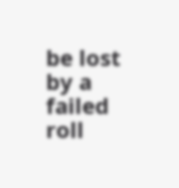be lost by a failed roll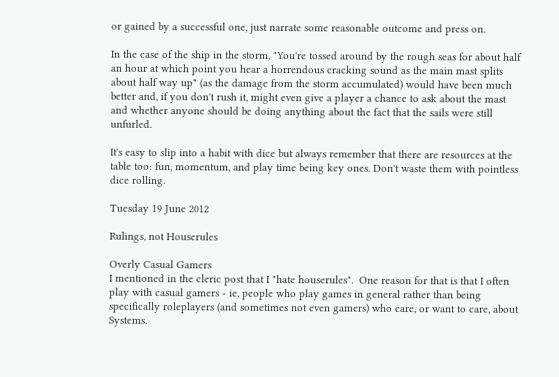or gained by a successful one, just narrate some reasonable outcome and press on.

In the case of the ship in the storm, "You're tossed around by the rough seas for about half an hour at which point you hear a horrendous cracking sound as the main mast splits about half way up" (as the damage from the storm accumulated) would have been much better and, if you don't rush it, might even give a player a chance to ask about the mast and whether anyone should be doing anything about the fact that the sails were still unfurled.

It's easy to slip into a habit with dice but always remember that there are resources at the table too: fun, momentum, and play time being key ones. Don't waste them with pointless dice rolling.

Tuesday 19 June 2012

Rulings, not Houserules

Overly Casual Gamers
I mentioned in the cleric post that I "hate houserules".  One reason for that is that I often play with casual gamers - ie, people who play games in general rather than being specifically roleplayers (and sometimes not even gamers) who care, or want to care, about Systems.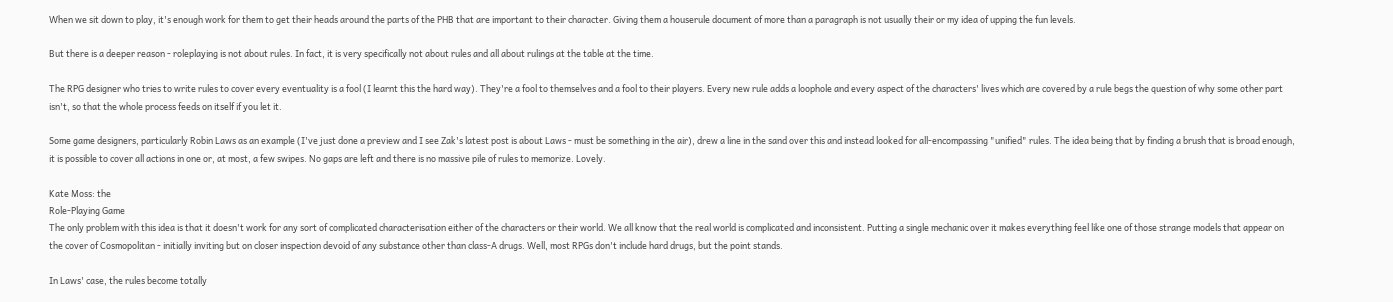When we sit down to play, it's enough work for them to get their heads around the parts of the PHB that are important to their character. Giving them a houserule document of more than a paragraph is not usually their or my idea of upping the fun levels.

But there is a deeper reason - roleplaying is not about rules. In fact, it is very specifically not about rules and all about rulings at the table at the time.

The RPG designer who tries to write rules to cover every eventuality is a fool (I learnt this the hard way). They're a fool to themselves and a fool to their players. Every new rule adds a loophole and every aspect of the characters' lives which are covered by a rule begs the question of why some other part isn't, so that the whole process feeds on itself if you let it.

Some game designers, particularly Robin Laws as an example (I've just done a preview and I see Zak's latest post is about Laws - must be something in the air), drew a line in the sand over this and instead looked for all-encompassing "unified" rules. The idea being that by finding a brush that is broad enough, it is possible to cover all actions in one or, at most, a few swipes. No gaps are left and there is no massive pile of rules to memorize. Lovely.

Kate Moss: the
Role-Playing Game
The only problem with this idea is that it doesn't work for any sort of complicated characterisation either of the characters or their world. We all know that the real world is complicated and inconsistent. Putting a single mechanic over it makes everything feel like one of those strange models that appear on the cover of Cosmopolitan - initially inviting but on closer inspection devoid of any substance other than class-A drugs. Well, most RPGs don't include hard drugs, but the point stands.

In Laws' case, the rules become totally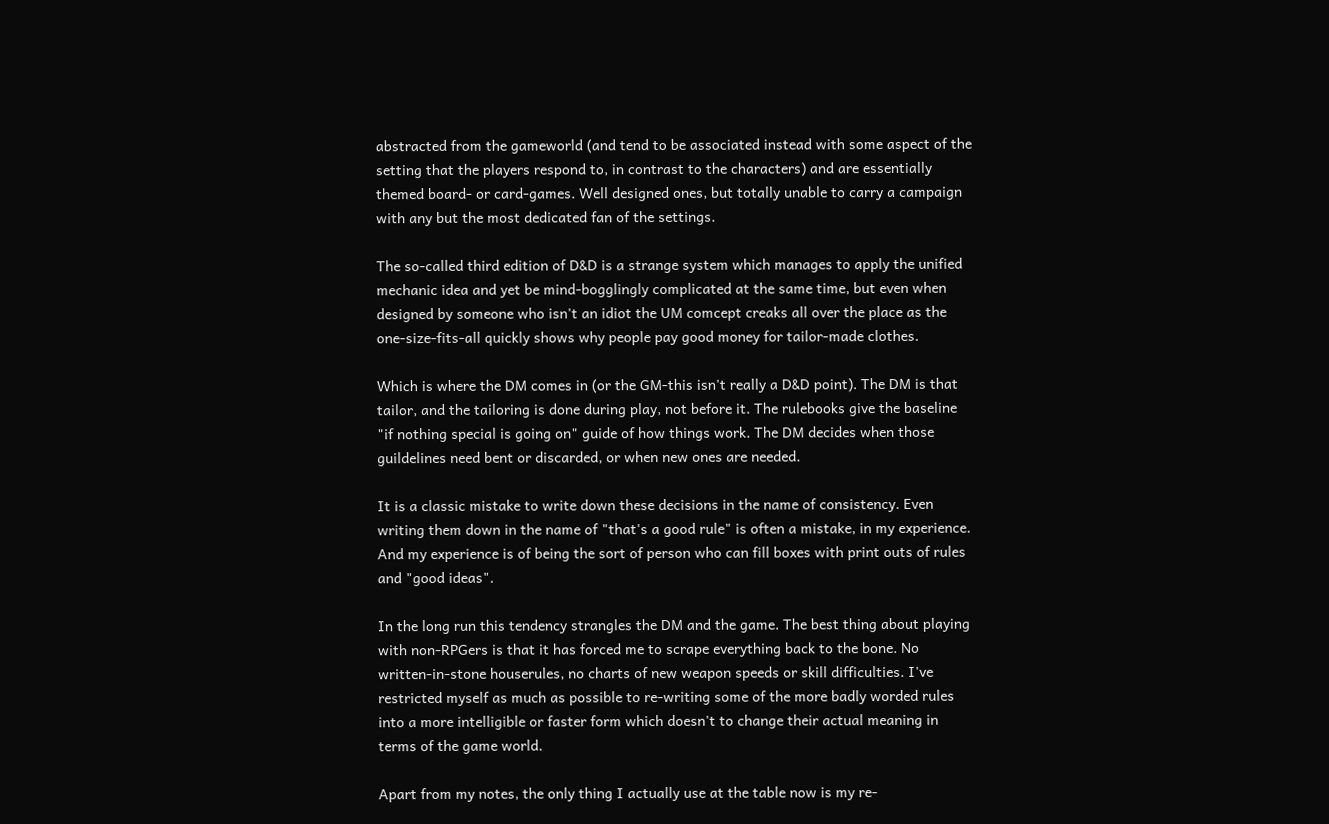abstracted from the gameworld (and tend to be associated instead with some aspect of the setting that the players respond to, in contrast to the characters) and are essentially themed board- or card-games. Well designed ones, but totally unable to carry a campaign with any but the most dedicated fan of the settings.

The so-called third edition of D&D is a strange system which manages to apply the unified mechanic idea and yet be mind-bogglingly complicated at the same time, but even when designed by someone who isn't an idiot the UM comcept creaks all over the place as the one-size-fits-all quickly shows why people pay good money for tailor-made clothes.

Which is where the DM comes in (or the GM-this isn't really a D&D point). The DM is that tailor, and the tailoring is done during play, not before it. The rulebooks give the baseline "if nothing special is going on" guide of how things work. The DM decides when those guildelines need bent or discarded, or when new ones are needed.

It is a classic mistake to write down these decisions in the name of consistency. Even writing them down in the name of "that's a good rule" is often a mistake, in my experience. And my experience is of being the sort of person who can fill boxes with print outs of rules and "good ideas".

In the long run this tendency strangles the DM and the game. The best thing about playing with non-RPGers is that it has forced me to scrape everything back to the bone. No written-in-stone houserules, no charts of new weapon speeds or skill difficulties. I've restricted myself as much as possible to re-writing some of the more badly worded rules into a more intelligible or faster form which doesn't to change their actual meaning in terms of the game world.

Apart from my notes, the only thing I actually use at the table now is my re-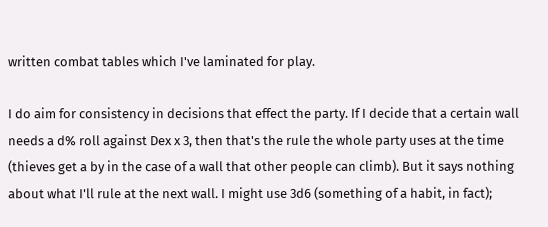written combat tables which I've laminated for play.

I do aim for consistency in decisions that effect the party. If I decide that a certain wall needs a d% roll against Dex x 3, then that's the rule the whole party uses at the time (thieves get a by in the case of a wall that other people can climb). But it says nothing about what I'll rule at the next wall. I might use 3d6 (something of a habit, in fact);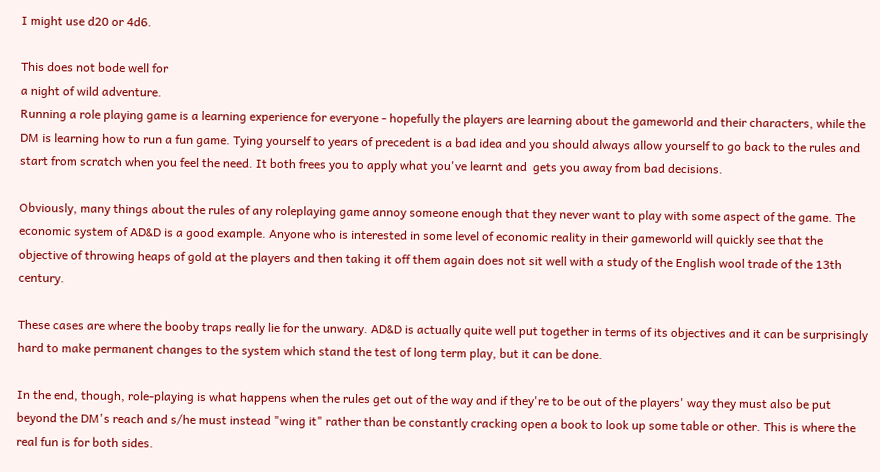I might use d20 or 4d6.

This does not bode well for
a night of wild adventure.
Running a role playing game is a learning experience for everyone - hopefully the players are learning about the gameworld and their characters, while the DM is learning how to run a fun game. Tying yourself to years of precedent is a bad idea and you should always allow yourself to go back to the rules and start from scratch when you feel the need. It both frees you to apply what you've learnt and  gets you away from bad decisions.

Obviously, many things about the rules of any roleplaying game annoy someone enough that they never want to play with some aspect of the game. The economic system of AD&D is a good example. Anyone who is interested in some level of economic reality in their gameworld will quickly see that the objective of throwing heaps of gold at the players and then taking it off them again does not sit well with a study of the English wool trade of the 13th century.

These cases are where the booby traps really lie for the unwary. AD&D is actually quite well put together in terms of its objectives and it can be surprisingly hard to make permanent changes to the system which stand the test of long term play, but it can be done.

In the end, though, role-playing is what happens when the rules get out of the way and if they're to be out of the players' way they must also be put beyond the DM's reach and s/he must instead "wing it" rather than be constantly cracking open a book to look up some table or other. This is where the real fun is for both sides.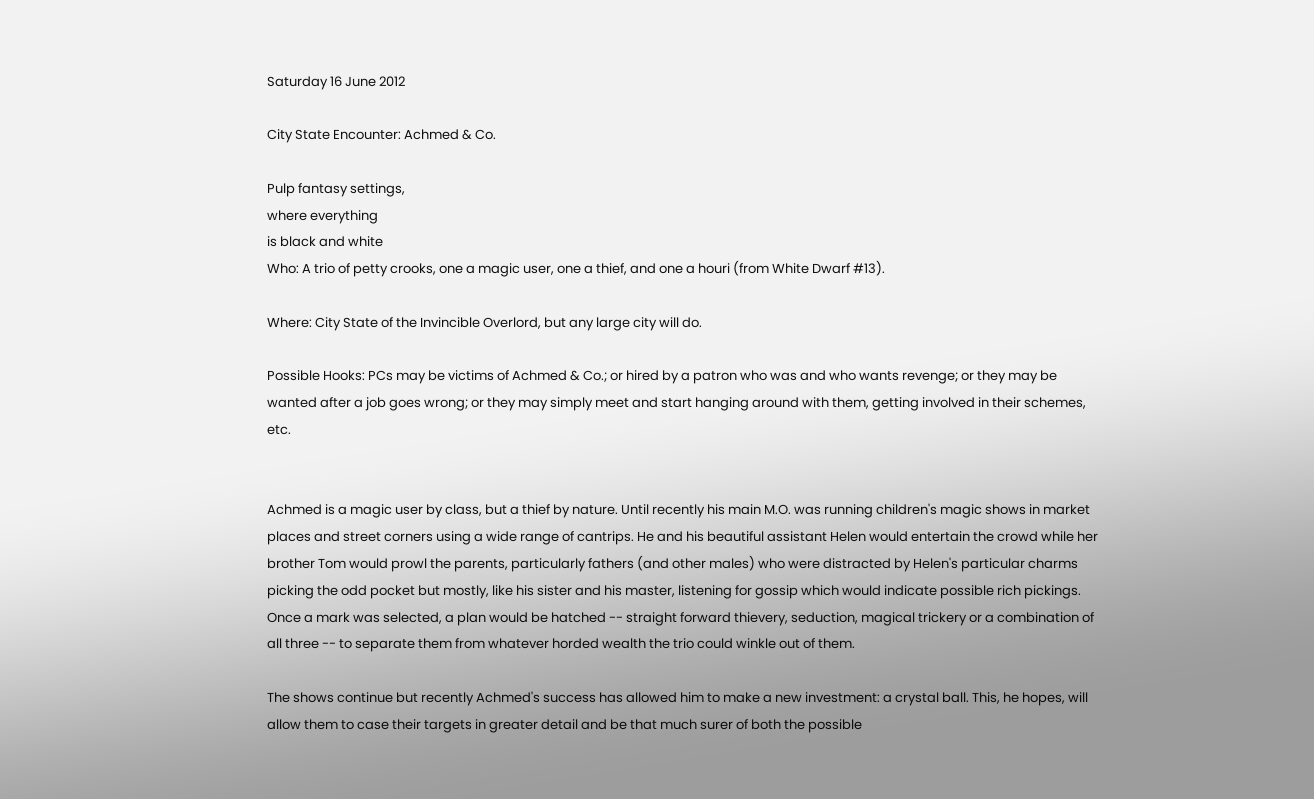Saturday 16 June 2012

City State Encounter: Achmed & Co.

Pulp fantasy settings,
where everything
is black and white
Who: A trio of petty crooks, one a magic user, one a thief, and one a houri (from White Dwarf #13).

Where: City State of the Invincible Overlord, but any large city will do.

Possible Hooks: PCs may be victims of Achmed & Co.; or hired by a patron who was and who wants revenge; or they may be wanted after a job goes wrong; or they may simply meet and start hanging around with them, getting involved in their schemes, etc.


Achmed is a magic user by class, but a thief by nature. Until recently his main M.O. was running children's magic shows in market places and street corners using a wide range of cantrips. He and his beautiful assistant Helen would entertain the crowd while her brother Tom would prowl the parents, particularly fathers (and other males) who were distracted by Helen's particular charms picking the odd pocket but mostly, like his sister and his master, listening for gossip which would indicate possible rich pickings. Once a mark was selected, a plan would be hatched -- straight forward thievery, seduction, magical trickery or a combination of all three -- to separate them from whatever horded wealth the trio could winkle out of them.

The shows continue but recently Achmed's success has allowed him to make a new investment: a crystal ball. This, he hopes, will allow them to case their targets in greater detail and be that much surer of both the possible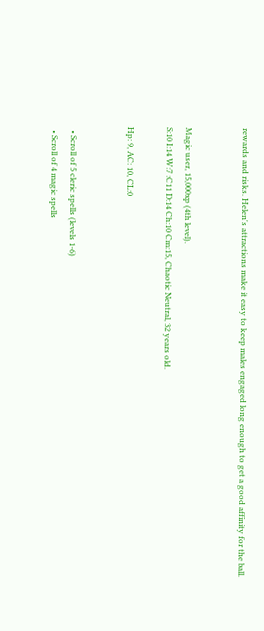rewards and risks. Helen's attractions make it easy to keep males engaged long enough to get a good affinity for the ball.


Magic user, 15,000xp (4th level).
S:10 I:14 W:7 :C11 D:14 Ch:10 Cm:15, Chaotic Neutral, 32 years old.

Hp: 9, AC: 10, CL:0


  • Scroll of 5 cleric spells (levels 1-6)
  • Scroll of 4 magic spells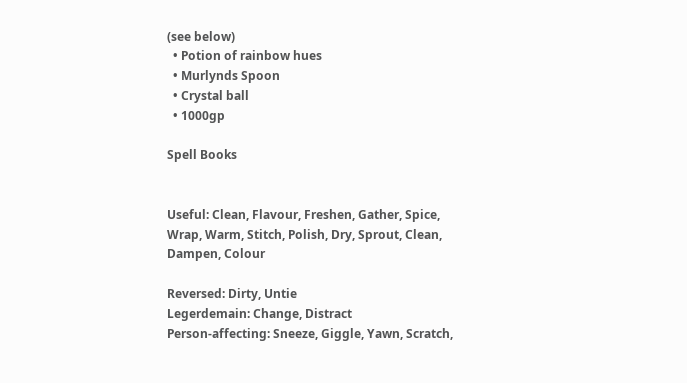(see below)
  • Potion of rainbow hues
  • Murlynds Spoon
  • Crystal ball
  • 1000gp

Spell Books


Useful: Clean, Flavour, Freshen, Gather, Spice, Wrap, Warm, Stitch, Polish, Dry, Sprout, Clean, Dampen, Colour

Reversed: Dirty, Untie
Legerdemain: Change, Distract
Person-affecting: Sneeze, Giggle, Yawn, Scratch,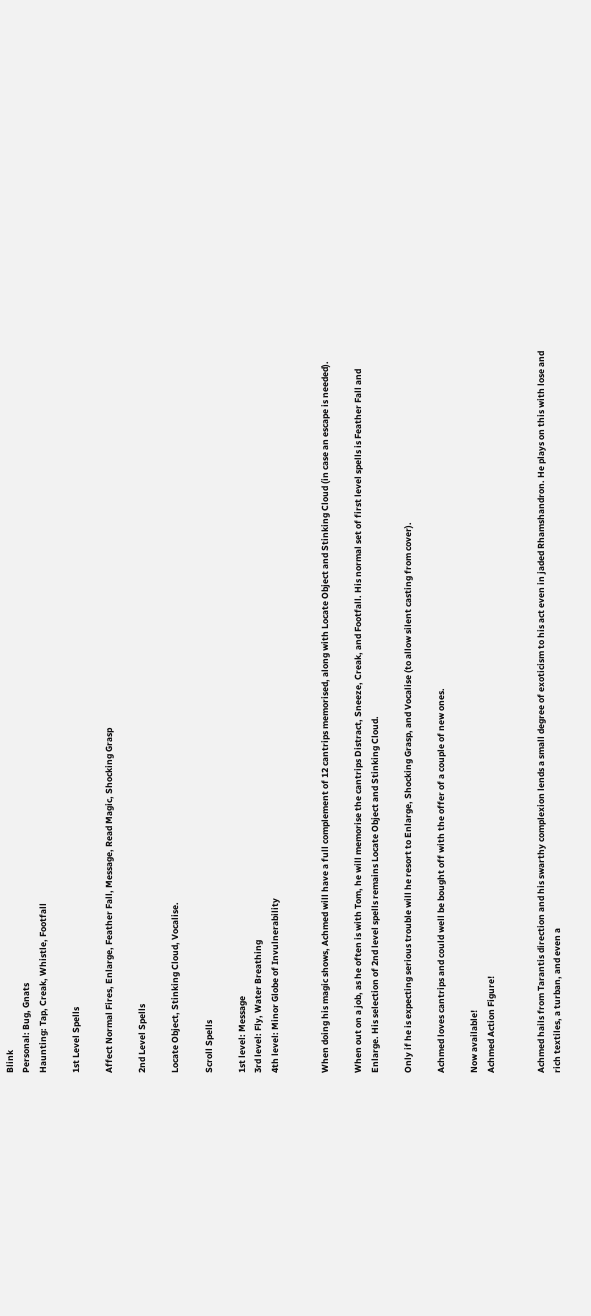Blink
Personal: Bug, Gnats
Haunting: Tap, Creak, Whistle, Footfall

1st Level Spells

Affect Normal Fires, Enlarge, Feather Fall, Message, Read Magic, Shocking Grasp

2nd Level Spells

Locate Object, Stinking Cloud, Vocalise.

Scroll Spells

1st level: Message
3rd level: Fly, Water Breathing
4th level: Minor Globe of Invulnerability


When doing his magic shows, Achmed will have a full complement of 12 cantrips memorised, along with Locate Object and Stinking Cloud (in case an escape is needed).

When out on a job, as he often is with Tom, he will memorise the cantrips Distract, Sneeze, Creak, and Footfall. His normal set of first level spells is Feather Fall and Enlarge. His selection of 2nd level spells remains Locate Object and Stinking Cloud.

Only if he is expecting serious trouble will he resort to Enlarge, Shocking Grasp, and Vocalise (to allow silent casting from cover).

Achmed loves cantrips and could well be bought off with the offer of a couple of new ones.

Now available!
Achmed Action Figure!


Achmed hails from Tarantis direction and his swarthy complexion lends a small degree of exoticism to his act even in jaded Rhamshandron. He plays on this with lose and rich textiles, a turban, and even a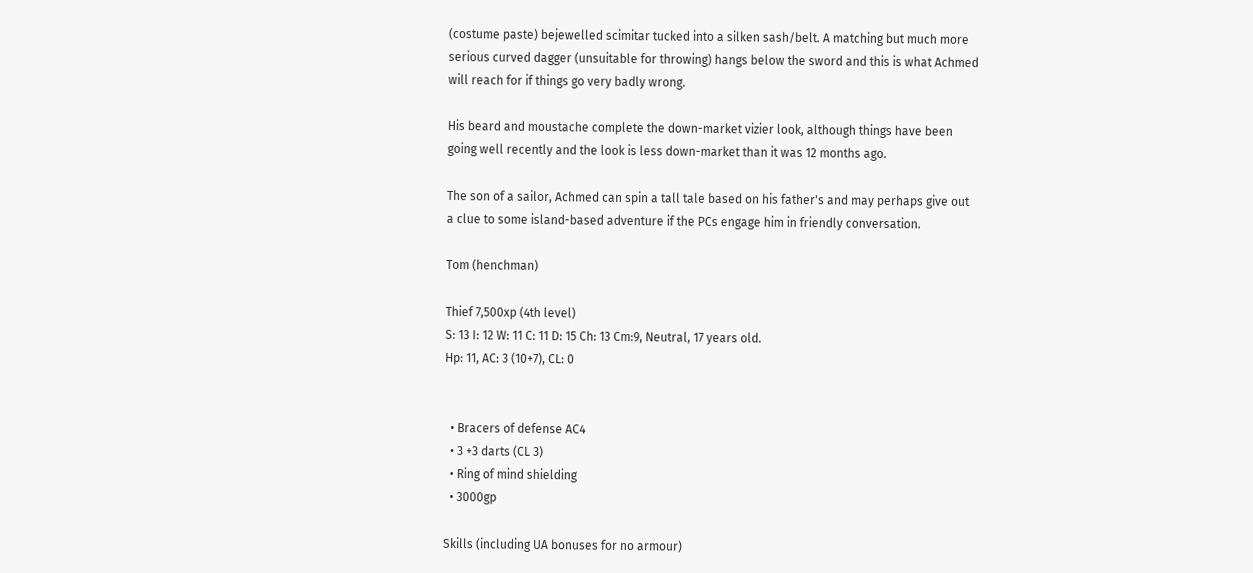(costume paste) bejewelled scimitar tucked into a silken sash/belt. A matching but much more serious curved dagger (unsuitable for throwing) hangs below the sword and this is what Achmed will reach for if things go very badly wrong.

His beard and moustache complete the down-market vizier look, although things have been going well recently and the look is less down-market than it was 12 months ago.

The son of a sailor, Achmed can spin a tall tale based on his father's and may perhaps give out a clue to some island-based adventure if the PCs engage him in friendly conversation.

Tom (henchman)

Thief 7,500xp (4th level)
S: 13 I: 12 W: 11 C: 11 D: 15 Ch: 13 Cm:9, Neutral, 17 years old.
Hp: 11, AC: 3 (10+7), CL: 0


  • Bracers of defense AC4
  • 3 +3 darts (CL 3)
  • Ring of mind shielding
  • 3000gp

Skills (including UA bonuses for no armour)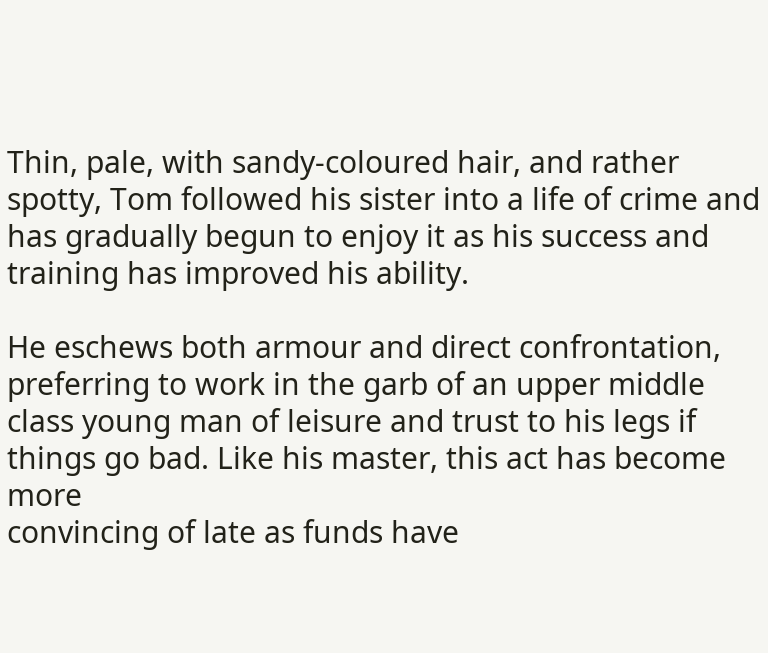Thin, pale, with sandy-coloured hair, and rather spotty, Tom followed his sister into a life of crime and has gradually begun to enjoy it as his success and training has improved his ability.

He eschews both armour and direct confrontation, preferring to work in the garb of an upper middle class young man of leisure and trust to his legs if things go bad. Like his master, this act has become more
convincing of late as funds have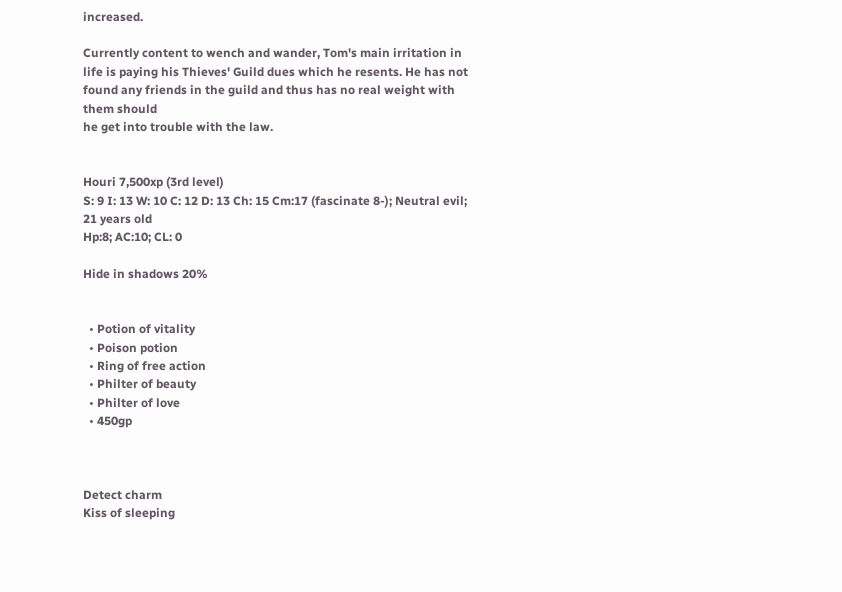increased.

Currently content to wench and wander, Tom's main irritation in life is paying his Thieves' Guild dues which he resents. He has not found any friends in the guild and thus has no real weight with them should
he get into trouble with the law.


Houri 7,500xp (3rd level)
S: 9 I: 13 W: 10 C: 12 D: 13 Ch: 15 Cm:17 (fascinate 8-); Neutral evil; 21 years old
Hp:8; AC:10; CL: 0

Hide in shadows 20%


  • Potion of vitality
  • Poison potion
  • Ring of free action
  • Philter of beauty
  • Philter of love
  • 450gp



Detect charm
Kiss of sleeping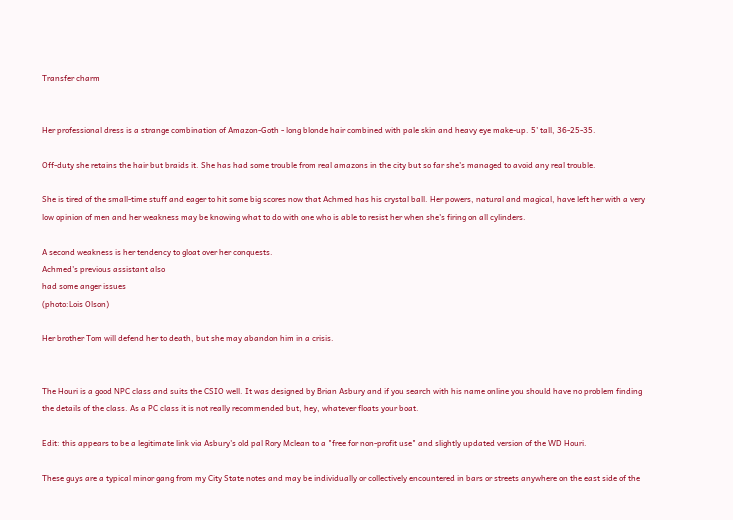Transfer charm


Her professional dress is a strange combination of Amazon-Goth - long blonde hair combined with pale skin and heavy eye make-up. 5' tall, 36-25-35.

Off-duty she retains the hair but braids it. She has had some trouble from real amazons in the city but so far she's managed to avoid any real trouble.

She is tired of the small-time stuff and eager to hit some big scores now that Achmed has his crystal ball. Her powers, natural and magical, have left her with a very low opinion of men and her weakness may be knowing what to do with one who is able to resist her when she's firing on all cylinders.

A second weakness is her tendency to gloat over her conquests.
Achmed's previous assistant also
had some anger issues
(photo:Lois Olson)

Her brother Tom will defend her to death, but she may abandon him in a crisis.


The Houri is a good NPC class and suits the CSIO well. It was designed by Brian Asbury and if you search with his name online you should have no problem finding the details of the class. As a PC class it is not really recommended but, hey, whatever floats your boat.

Edit: this appears to be a legitimate link via Asbury's old pal Rory Mclean to a "free for non-profit use" and slightly updated version of the WD Houri.

These guys are a typical minor gang from my City State notes and may be individually or collectively encountered in bars or streets anywhere on the east side of the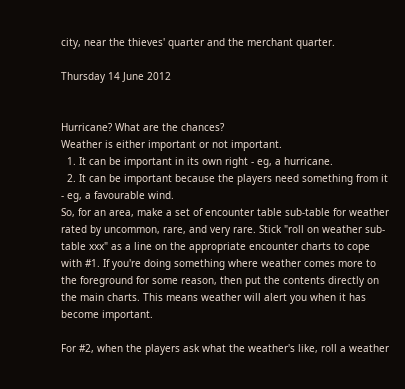city, near the thieves' quarter and the merchant quarter.

Thursday 14 June 2012


Hurricane? What are the chances?
Weather is either important or not important.
  1. It can be important in its own right - eg, a hurricane.
  2. It can be important because the players need something from it - eg, a favourable wind.
So, for an area, make a set of encounter table sub-table for weather rated by uncommon, rare, and very rare. Stick "roll on weather sub-table xxx" as a line on the appropriate encounter charts to cope with #1. If you're doing something where weather comes more to the foreground for some reason, then put the contents directly on the main charts. This means weather will alert you when it has become important.

For #2, when the players ask what the weather's like, roll a weather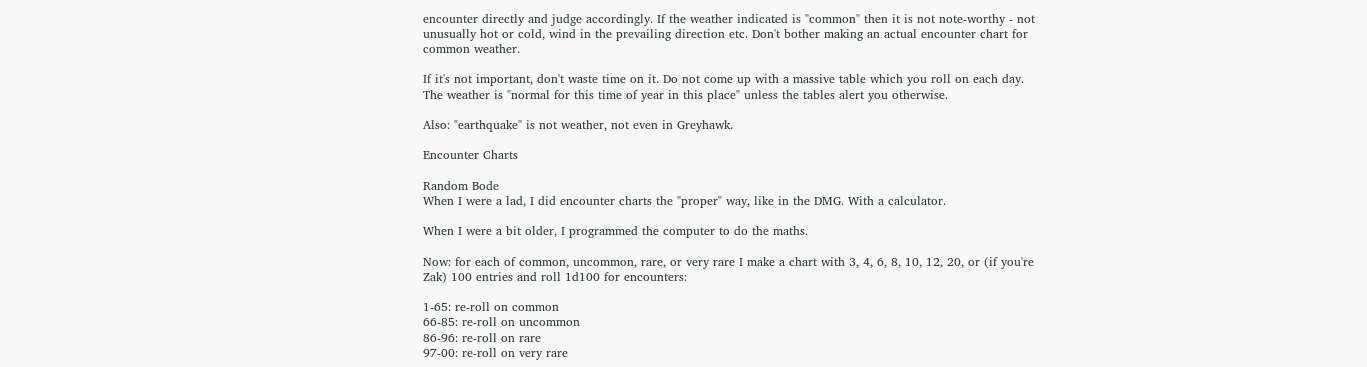encounter directly and judge accordingly. If the weather indicated is "common" then it is not note-worthy - not unusually hot or cold, wind in the prevailing direction etc. Don't bother making an actual encounter chart for common weather.

If it's not important, don't waste time on it. Do not come up with a massive table which you roll on each day. The weather is "normal for this time of year in this place" unless the tables alert you otherwise.

Also: "earthquake" is not weather, not even in Greyhawk.

Encounter Charts

Random Bode
When I were a lad, I did encounter charts the "proper" way, like in the DMG. With a calculator.

When I were a bit older, I programmed the computer to do the maths.

Now: for each of common, uncommon, rare, or very rare I make a chart with 3, 4, 6, 8, 10, 12, 20, or (if you're Zak) 100 entries and roll 1d100 for encounters:

1-65: re-roll on common
66-85: re-roll on uncommon
86-96: re-roll on rare
97-00: re-roll on very rare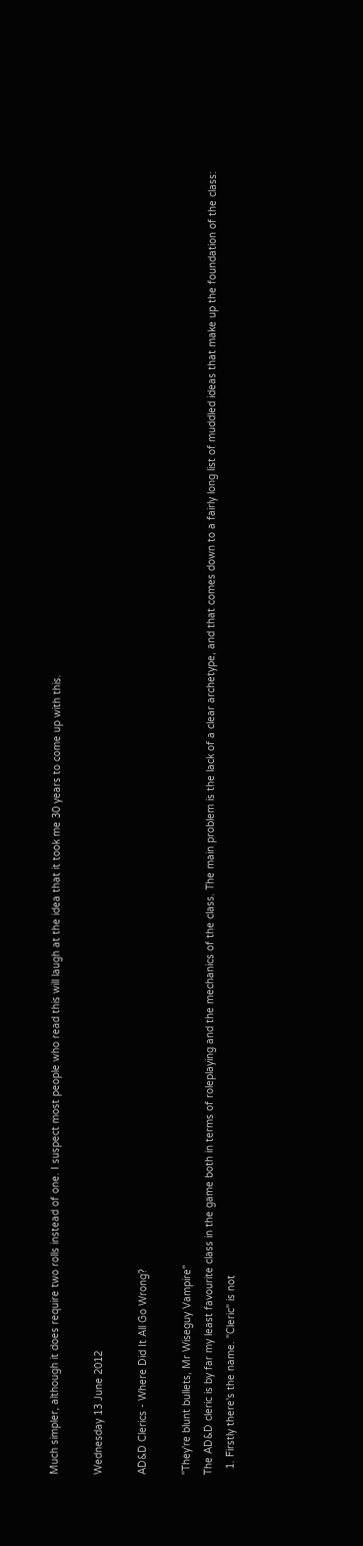Much simpler, although it does require two rolls instead of one. I suspect most people who read this will laugh at the idea that it took me 30 years to come up with this.

Wednesday 13 June 2012

AD&D Clerics - Where Did It All Go Wrong?

"They're blunt bullets, Mr Wiseguy Vampire"
The AD&D cleric is by far my least favourite class in the game both in terms of roleplaying and the mechanics of the class. The main problem is the lack of a clear archetype, and that comes down to a fairly long list of muddled ideas that make up the foundation of the class:
  1. Firstly there's the name. "Cleric" is not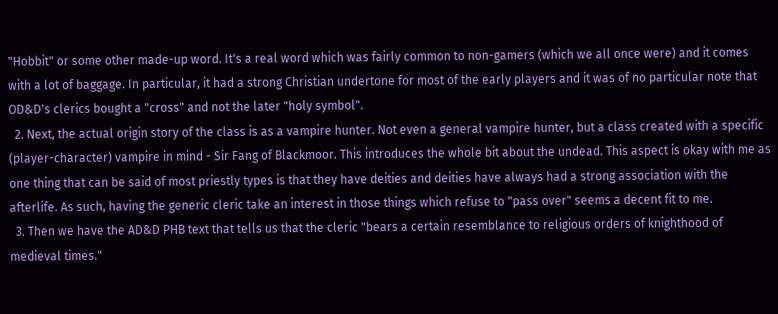"Hobbit" or some other made-up word. It's a real word which was fairly common to non-gamers (which we all once were) and it comes with a lot of baggage. In particular, it had a strong Christian undertone for most of the early players and it was of no particular note that OD&D's clerics bought a "cross" and not the later "holy symbol".
  2. Next, the actual origin story of the class is as a vampire hunter. Not even a general vampire hunter, but a class created with a specific (player-character) vampire in mind - Sir Fang of Blackmoor. This introduces the whole bit about the undead. This aspect is okay with me as one thing that can be said of most priestly types is that they have deities and deities have always had a strong association with the afterlife. As such, having the generic cleric take an interest in those things which refuse to "pass over" seems a decent fit to me.
  3. Then we have the AD&D PHB text that tells us that the cleric "bears a certain resemblance to religious orders of knighthood of medieval times."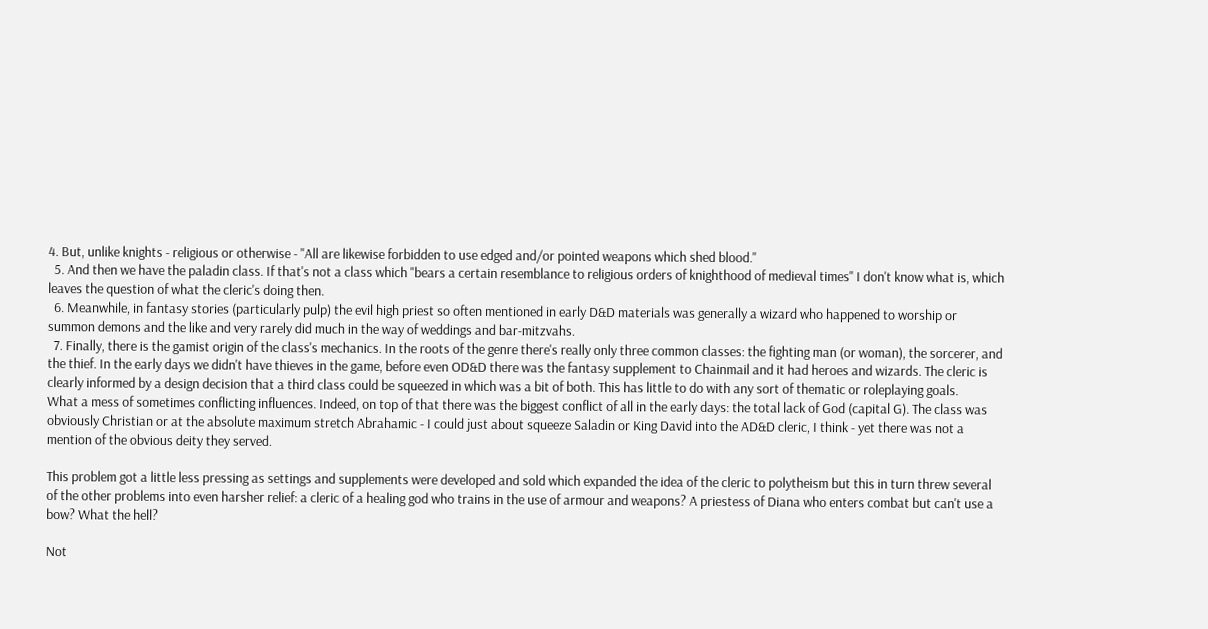4. But, unlike knights - religious or otherwise - "All are likewise forbidden to use edged and/or pointed weapons which shed blood."
  5. And then we have the paladin class. If that's not a class which "bears a certain resemblance to religious orders of knighthood of medieval times" I don't know what is, which leaves the question of what the cleric's doing then.
  6. Meanwhile, in fantasy stories (particularly pulp) the evil high priest so often mentioned in early D&D materials was generally a wizard who happened to worship or summon demons and the like and very rarely did much in the way of weddings and bar-mitzvahs.
  7. Finally, there is the gamist origin of the class's mechanics. In the roots of the genre there's really only three common classes: the fighting man (or woman), the sorcerer, and the thief. In the early days we didn't have thieves in the game, before even OD&D there was the fantasy supplement to Chainmail and it had heroes and wizards. The cleric is clearly informed by a design decision that a third class could be squeezed in which was a bit of both. This has little to do with any sort of thematic or roleplaying goals.
What a mess of sometimes conflicting influences. Indeed, on top of that there was the biggest conflict of all in the early days: the total lack of God (capital G). The class was obviously Christian or at the absolute maximum stretch Abrahamic - I could just about squeeze Saladin or King David into the AD&D cleric, I think - yet there was not a mention of the obvious deity they served.

This problem got a little less pressing as settings and supplements were developed and sold which expanded the idea of the cleric to polytheism but this in turn threw several of the other problems into even harsher relief: a cleric of a healing god who trains in the use of armour and weapons? A priestess of Diana who enters combat but can't use a bow? What the hell?

Not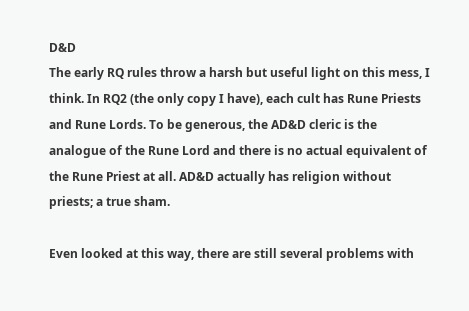D&D
The early RQ rules throw a harsh but useful light on this mess, I think. In RQ2 (the only copy I have), each cult has Rune Priests and Rune Lords. To be generous, the AD&D cleric is the analogue of the Rune Lord and there is no actual equivalent of the Rune Priest at all. AD&D actually has religion without priests; a true sham.

Even looked at this way, there are still several problems with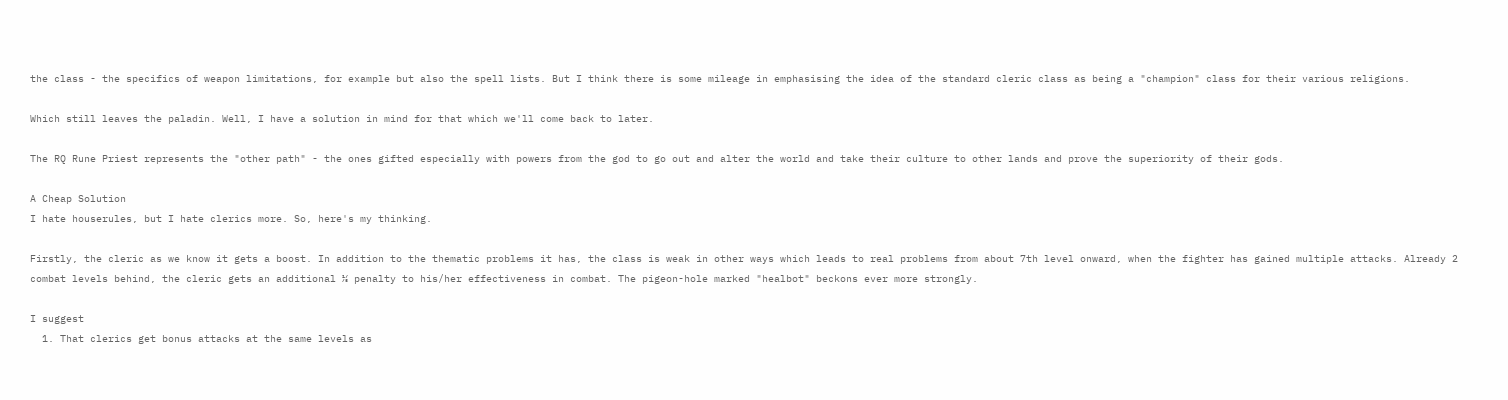the class - the specifics of weapon limitations, for example but also the spell lists. But I think there is some mileage in emphasising the idea of the standard cleric class as being a "champion" class for their various religions.

Which still leaves the paladin. Well, I have a solution in mind for that which we'll come back to later.

The RQ Rune Priest represents the "other path" - the ones gifted especially with powers from the god to go out and alter the world and take their culture to other lands and prove the superiority of their gods.

A Cheap Solution
I hate houserules, but I hate clerics more. So, here's my thinking.

Firstly, the cleric as we know it gets a boost. In addition to the thematic problems it has, the class is weak in other ways which leads to real problems from about 7th level onward, when the fighter has gained multiple attacks. Already 2 combat levels behind, the cleric gets an additional ⅓ penalty to his/her effectiveness in combat. The pigeon-hole marked "healbot" beckons ever more strongly.

I suggest
  1. That clerics get bonus attacks at the same levels as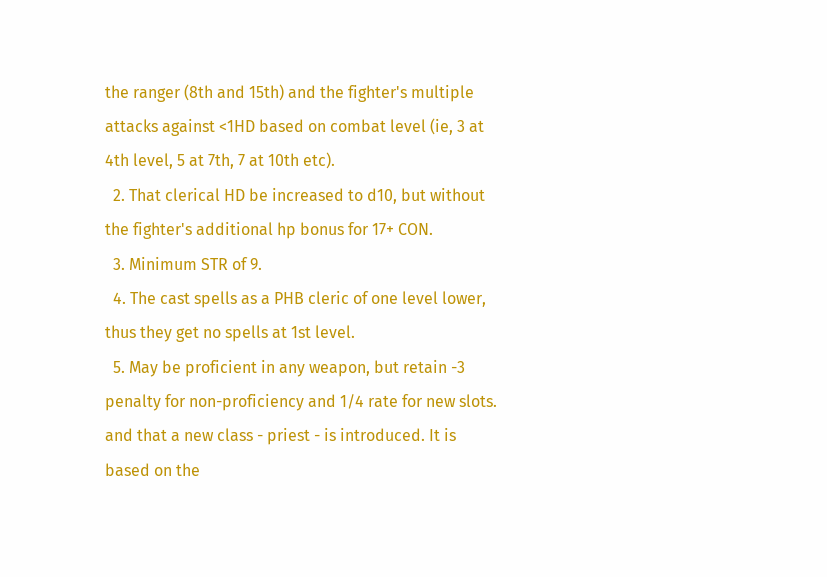the ranger (8th and 15th) and the fighter's multiple attacks against <1HD based on combat level (ie, 3 at 4th level, 5 at 7th, 7 at 10th etc).
  2. That clerical HD be increased to d10, but without the fighter's additional hp bonus for 17+ CON.
  3. Minimum STR of 9.
  4. The cast spells as a PHB cleric of one level lower, thus they get no spells at 1st level.
  5. May be proficient in any weapon, but retain -3 penalty for non-proficiency and 1/4 rate for new slots.
and that a new class - priest - is introduced. It is based on the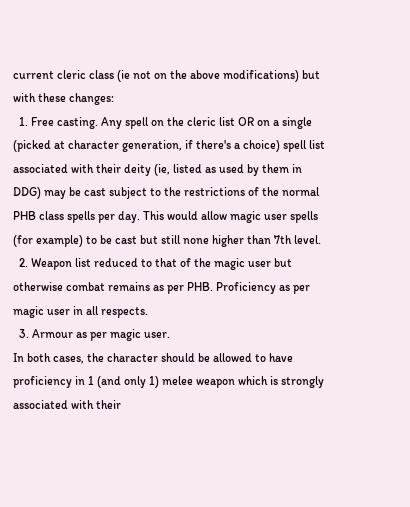current cleric class (ie not on the above modifications) but with these changes:
  1. Free casting. Any spell on the cleric list OR on a single (picked at character generation, if there's a choice) spell list associated with their deity (ie, listed as used by them in DDG) may be cast subject to the restrictions of the normal PHB class spells per day. This would allow magic user spells (for example) to be cast but still none higher than 7th level.
  2. Weapon list reduced to that of the magic user but otherwise combat remains as per PHB. Proficiency as per magic user in all respects.
  3. Armour as per magic user.
In both cases, the character should be allowed to have proficiency in 1 (and only 1) melee weapon which is strongly associated with their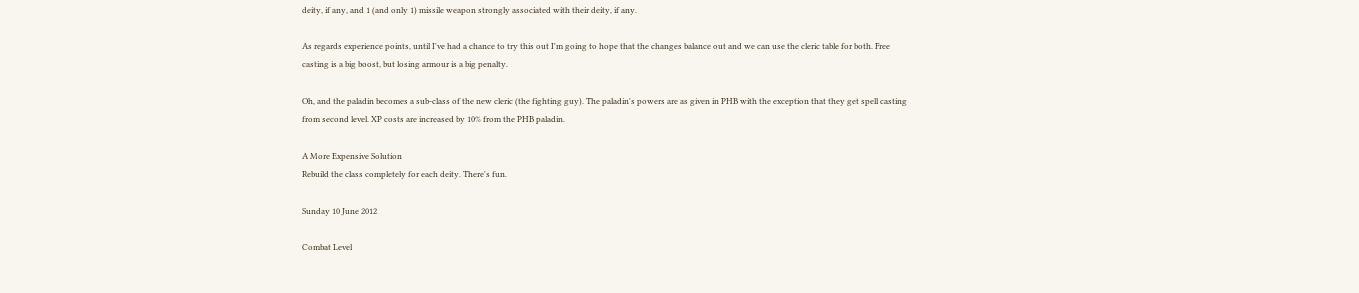deity, if any, and 1 (and only 1) missile weapon strongly associated with their deity, if any.

As regards experience points, until I've had a chance to try this out I'm going to hope that the changes balance out and we can use the cleric table for both. Free casting is a big boost, but losing armour is a big penalty.

Oh, and the paladin becomes a sub-class of the new cleric (the fighting guy). The paladin's powers are as given in PHB with the exception that they get spell casting from second level. XP costs are increased by 10% from the PHB paladin.

A More Expensive Solution
Rebuild the class completely for each deity. There's fun.

Sunday 10 June 2012

Combat Level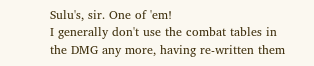Sulu's, sir. One of 'em!
I generally don't use the combat tables in the DMG any more, having re-written them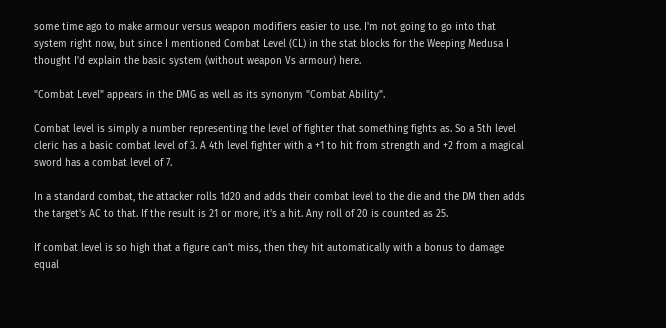some time ago to make armour versus weapon modifiers easier to use. I'm not going to go into that system right now, but since I mentioned Combat Level (CL) in the stat blocks for the Weeping Medusa I thought I'd explain the basic system (without weapon Vs armour) here.

"Combat Level" appears in the DMG as well as its synonym "Combat Ability".

Combat level is simply a number representing the level of fighter that something fights as. So a 5th level cleric has a basic combat level of 3. A 4th level fighter with a +1 to hit from strength and +2 from a magical sword has a combat level of 7.

In a standard combat, the attacker rolls 1d20 and adds their combat level to the die and the DM then adds the target's AC to that. If the result is 21 or more, it's a hit. Any roll of 20 is counted as 25.

If combat level is so high that a figure can't miss, then they hit automatically with a bonus to damage equal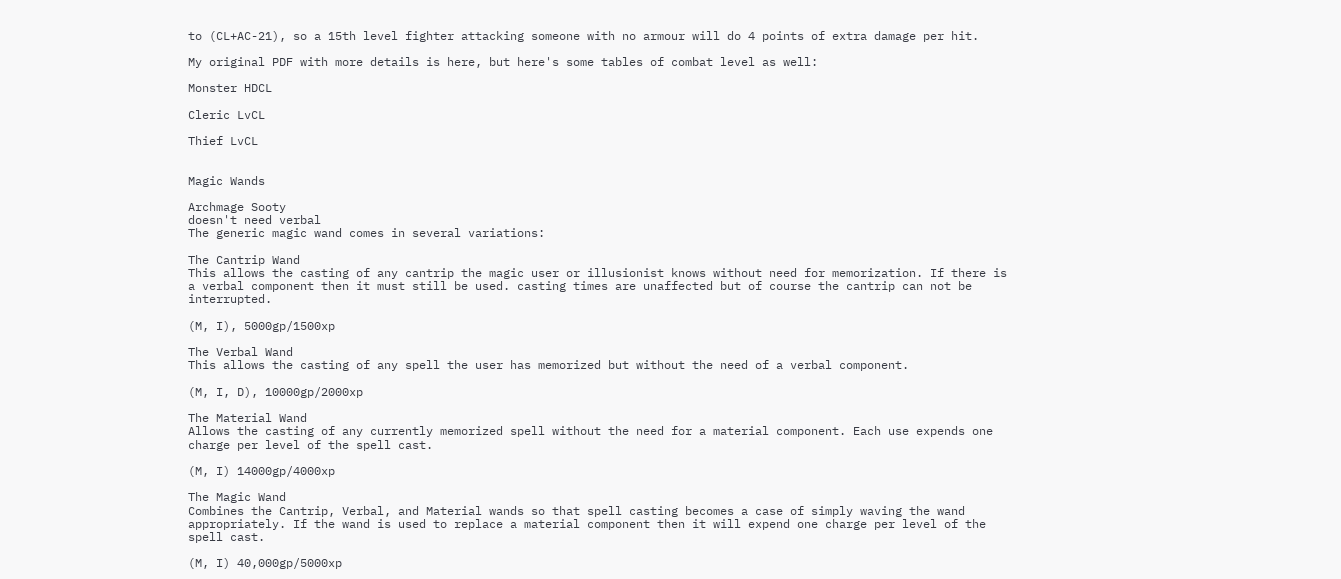to (CL+AC-21), so a 15th level fighter attacking someone with no armour will do 4 points of extra damage per hit.

My original PDF with more details is here, but here's some tables of combat level as well:

Monster HDCL

Cleric LvCL

Thief LvCL


Magic Wands

Archmage Sooty
doesn't need verbal
The generic magic wand comes in several variations:

The Cantrip Wand
This allows the casting of any cantrip the magic user or illusionist knows without need for memorization. If there is a verbal component then it must still be used. casting times are unaffected but of course the cantrip can not be interrupted.

(M, I), 5000gp/1500xp

The Verbal Wand
This allows the casting of any spell the user has memorized but without the need of a verbal component.

(M, I, D), 10000gp/2000xp

The Material Wand
Allows the casting of any currently memorized spell without the need for a material component. Each use expends one charge per level of the spell cast.

(M, I) 14000gp/4000xp

The Magic Wand
Combines the Cantrip, Verbal, and Material wands so that spell casting becomes a case of simply waving the wand appropriately. If the wand is used to replace a material component then it will expend one charge per level of the spell cast.

(M, I) 40,000gp/5000xp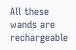All these wands are rechargeable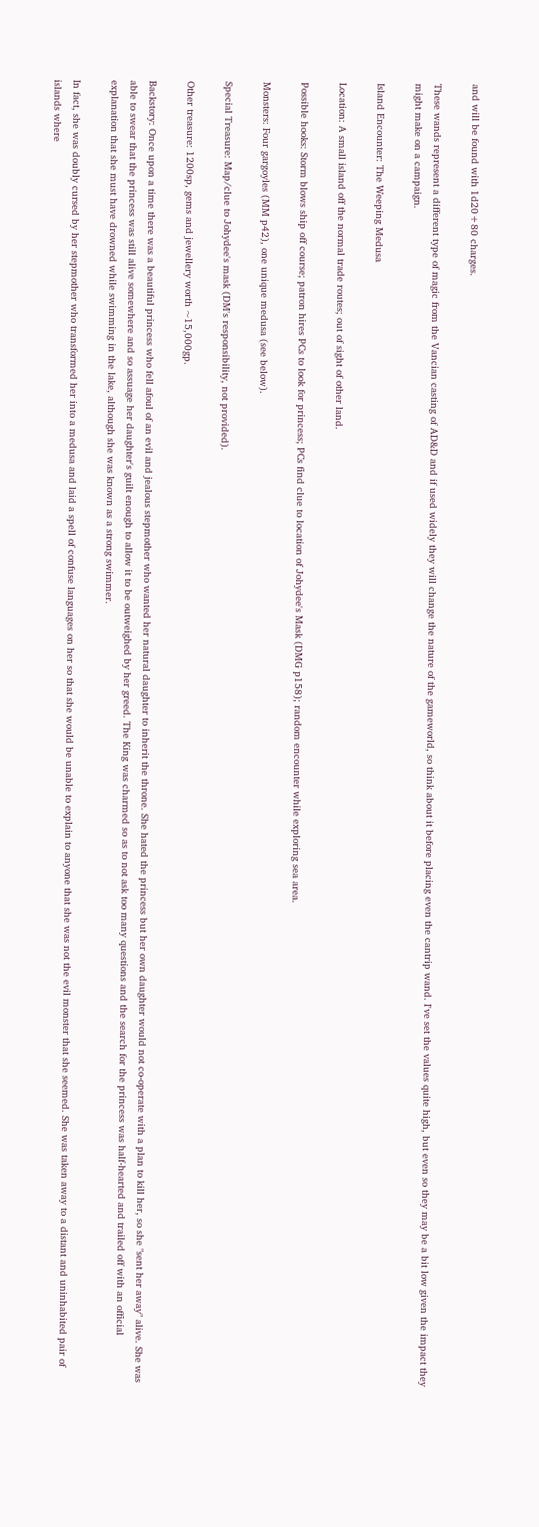and will be found with 1d20+80 charges.

These wands represent a different type of magic from the Vancian casting of AD&D and if used widely they will change the nature of the gameworld, so think about it before placing even the cantrip wand. I've set the values quite high, but even so they may be a bit low given the impact they might make on a campaign.

Island Encounter: The Weeping Medusa

Location: A small island off the normal trade routes; out of sight of other land.

Possible hooks: Storm blows ship off course; patron hires PCs to look for princess; PCs find clue to location of Johydee's Mask (DMG p158); random encounter while exploring sea area.

Monsters: Four gargoyles (MM p42), one unique medusa (see below).

Special Treasure: Map/clue to Johydee's mask (DM's responsibility, not provided).

Other treasure: 1200sp, gems and jewellery worth ~15,000gp.

Backstory: Once upon a time there was a beautiful princess who fell afoul of an evil and jealous stepmother who wanted her natural daughter to inherit the throne. She hated the princess but her own daughter would not co-operate with a plan to kill her, so she "sent her away" alive. She was able to swear that the princess was still alive somewhere and so assuage her daughter's guilt enough to allow it to be outweighed by her greed. The King was charmed so as to not ask too many questions and the search for the princess was half-hearted and trailed off with an official explanation that she must have drowned while swimming in the lake, although she was known as a strong swimmer.

In fact, she was doubly cursed by her stepmother who transformed her into a medusa and laid a spell of confuse languages on her so that she would be unable to explain to anyone that she was not the evil monster that she seemed. She was taken away to a distant and uninhabited pair of islands where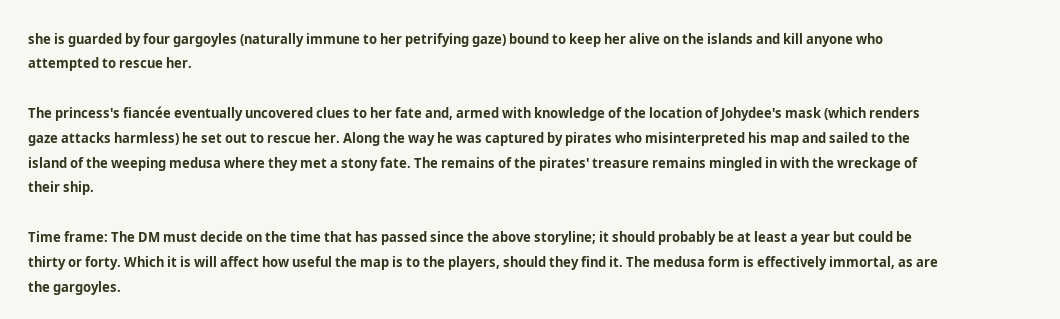she is guarded by four gargoyles (naturally immune to her petrifying gaze) bound to keep her alive on the islands and kill anyone who attempted to rescue her.

The princess's fiancée eventually uncovered clues to her fate and, armed with knowledge of the location of Johydee's mask (which renders gaze attacks harmless) he set out to rescue her. Along the way he was captured by pirates who misinterpreted his map and sailed to the island of the weeping medusa where they met a stony fate. The remains of the pirates' treasure remains mingled in with the wreckage of their ship.

Time frame: The DM must decide on the time that has passed since the above storyline; it should probably be at least a year but could be thirty or forty. Which it is will affect how useful the map is to the players, should they find it. The medusa form is effectively immortal, as are the gargoyles.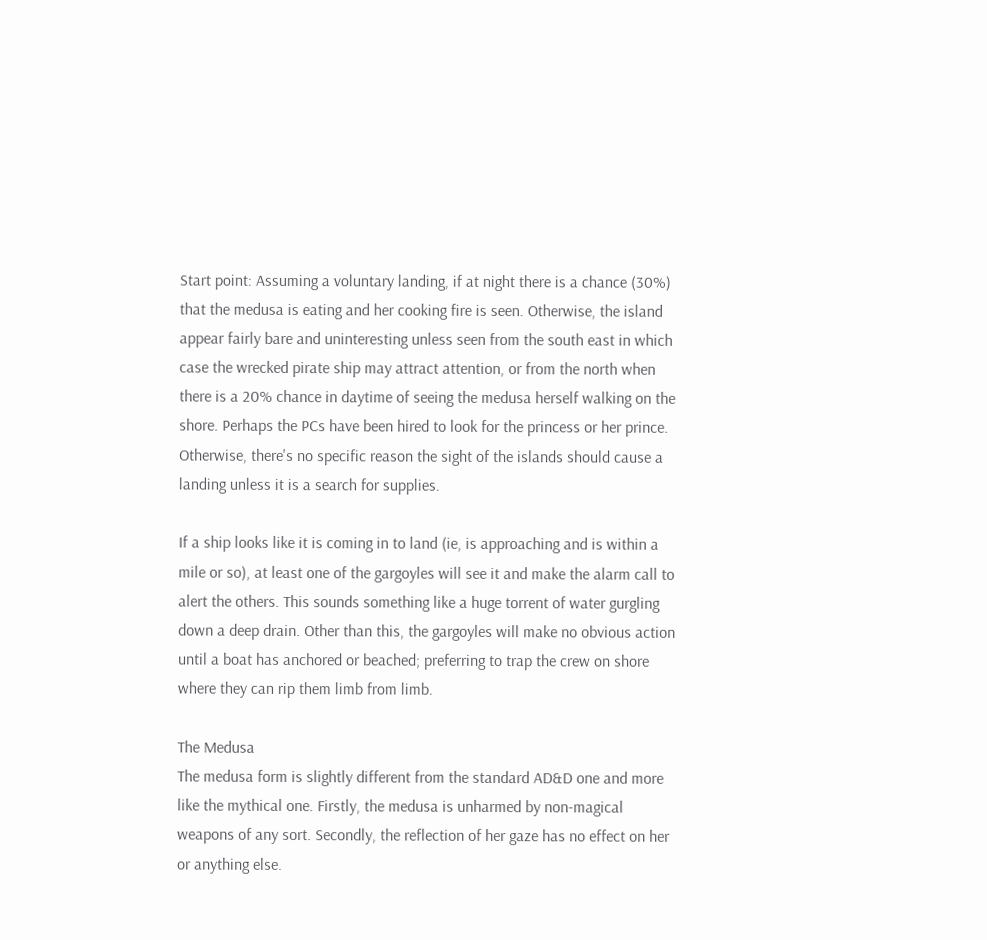Start point: Assuming a voluntary landing, if at night there is a chance (30%) that the medusa is eating and her cooking fire is seen. Otherwise, the island appear fairly bare and uninteresting unless seen from the south east in which case the wrecked pirate ship may attract attention, or from the north when there is a 20% chance in daytime of seeing the medusa herself walking on the shore. Perhaps the PCs have been hired to look for the princess or her prince. Otherwise, there's no specific reason the sight of the islands should cause a landing unless it is a search for supplies.

If a ship looks like it is coming in to land (ie, is approaching and is within a mile or so), at least one of the gargoyles will see it and make the alarm call to alert the others. This sounds something like a huge torrent of water gurgling down a deep drain. Other than this, the gargoyles will make no obvious action until a boat has anchored or beached; preferring to trap the crew on shore where they can rip them limb from limb.

The Medusa
The medusa form is slightly different from the standard AD&D one and more like the mythical one. Firstly, the medusa is unharmed by non-magical weapons of any sort. Secondly, the reflection of her gaze has no effect on her or anything else.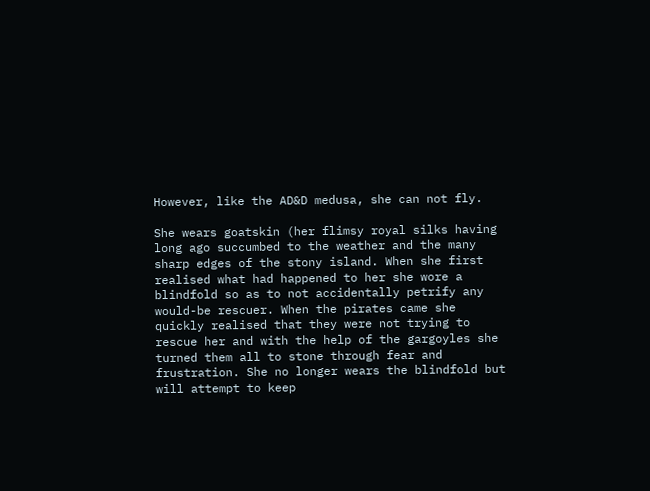However, like the AD&D medusa, she can not fly.

She wears goatskin (her flimsy royal silks having long ago succumbed to the weather and the many sharp edges of the stony island. When she first realised what had happened to her she wore a blindfold so as to not accidentally petrify any would-be rescuer. When the pirates came she quickly realised that they were not trying to rescue her and with the help of the gargoyles she turned them all to stone through fear and frustration. She no longer wears the blindfold but will attempt to keep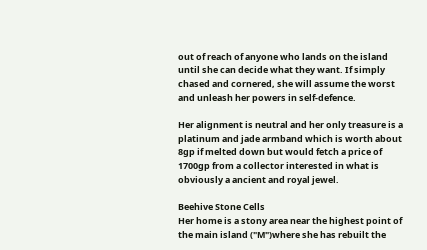out of reach of anyone who lands on the island until she can decide what they want. If simply chased and cornered, she will assume the worst and unleash her powers in self-defence.

Her alignment is neutral and her only treasure is a platinum and jade armband which is worth about 8gp if melted down but would fetch a price of 1700gp from a collector interested in what is obviously a ancient and royal jewel.

Beehive Stone Cells
Her home is a stony area near the highest point of the main island ("M")where she has rebuilt the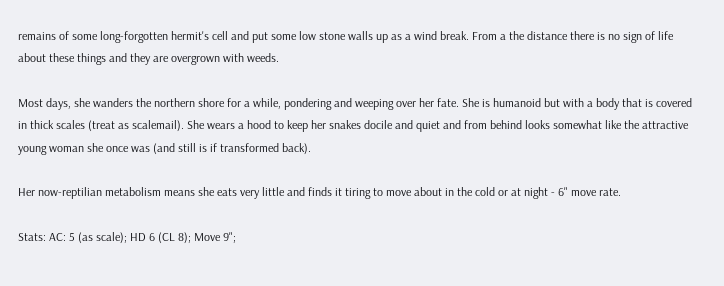remains of some long-forgotten hermit's cell and put some low stone walls up as a wind break. From a the distance there is no sign of life about these things and they are overgrown with weeds.

Most days, she wanders the northern shore for a while, pondering and weeping over her fate. She is humanoid but with a body that is covered in thick scales (treat as scalemail). She wears a hood to keep her snakes docile and quiet and from behind looks somewhat like the attractive young woman she once was (and still is if transformed back).

Her now-reptilian metabolism means she eats very little and finds it tiring to move about in the cold or at night - 6" move rate.

Stats: AC: 5 (as scale); HD 6 (CL 8); Move 9";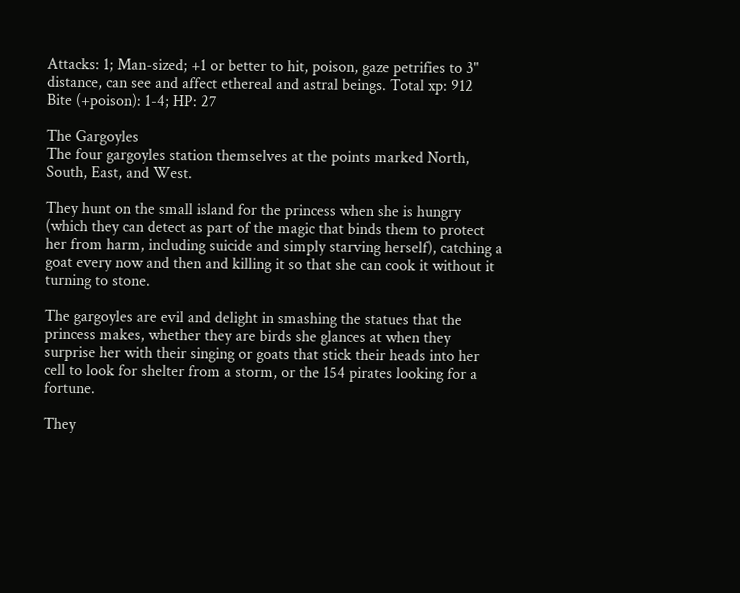Attacks: 1; Man-sized; +1 or better to hit, poison, gaze petrifies to 3" distance, can see and affect ethereal and astral beings. Total xp: 912
Bite (+poison): 1-4; HP: 27

The Gargoyles
The four gargoyles station themselves at the points marked North, South, East, and West.

They hunt on the small island for the princess when she is hungry (which they can detect as part of the magic that binds them to protect her from harm, including suicide and simply starving herself), catching a goat every now and then and killing it so that she can cook it without it turning to stone.

The gargoyles are evil and delight in smashing the statues that the princess makes, whether they are birds she glances at when they surprise her with their singing or goats that stick their heads into her cell to look for shelter from a storm, or the 154 pirates looking for a fortune.

They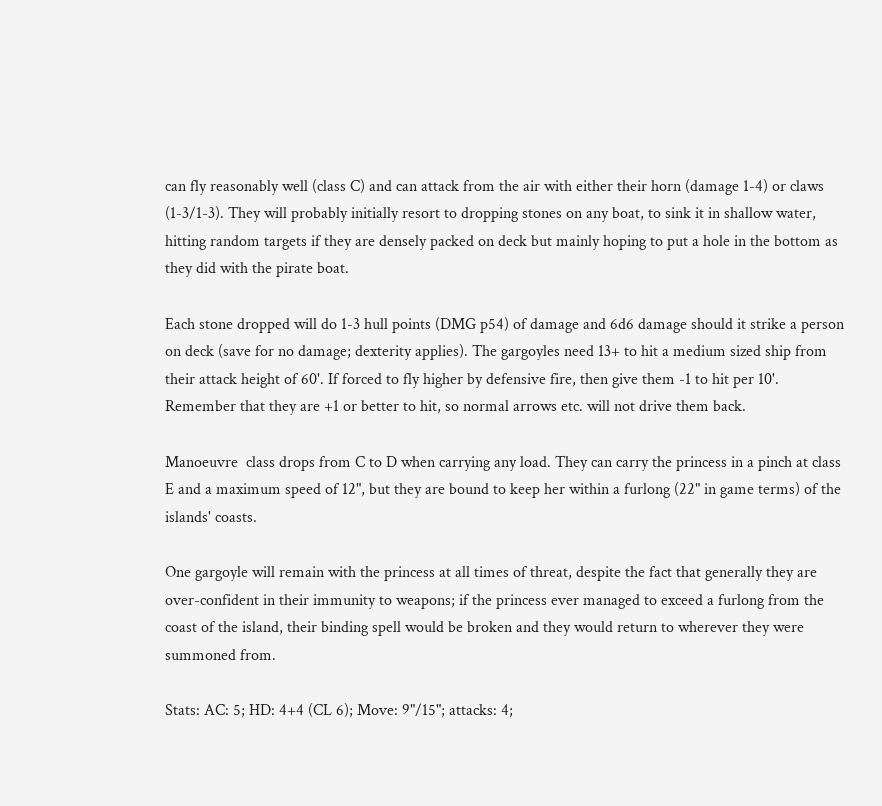can fly reasonably well (class C) and can attack from the air with either their horn (damage 1-4) or claws (1-3/1-3). They will probably initially resort to dropping stones on any boat, to sink it in shallow water, hitting random targets if they are densely packed on deck but mainly hoping to put a hole in the bottom as they did with the pirate boat.

Each stone dropped will do 1-3 hull points (DMG p54) of damage and 6d6 damage should it strike a person on deck (save for no damage; dexterity applies). The gargoyles need 13+ to hit a medium sized ship from their attack height of 60'. If forced to fly higher by defensive fire, then give them -1 to hit per 10'. Remember that they are +1 or better to hit, so normal arrows etc. will not drive them back.

Manoeuvre  class drops from C to D when carrying any load. They can carry the princess in a pinch at class E and a maximum speed of 12", but they are bound to keep her within a furlong (22" in game terms) of the islands' coasts.

One gargoyle will remain with the princess at all times of threat, despite the fact that generally they are over-confident in their immunity to weapons; if the princess ever managed to exceed a furlong from the coast of the island, their binding spell would be broken and they would return to wherever they were summoned from.

Stats: AC: 5; HD: 4+4 (CL 6); Move: 9"/15"; attacks: 4;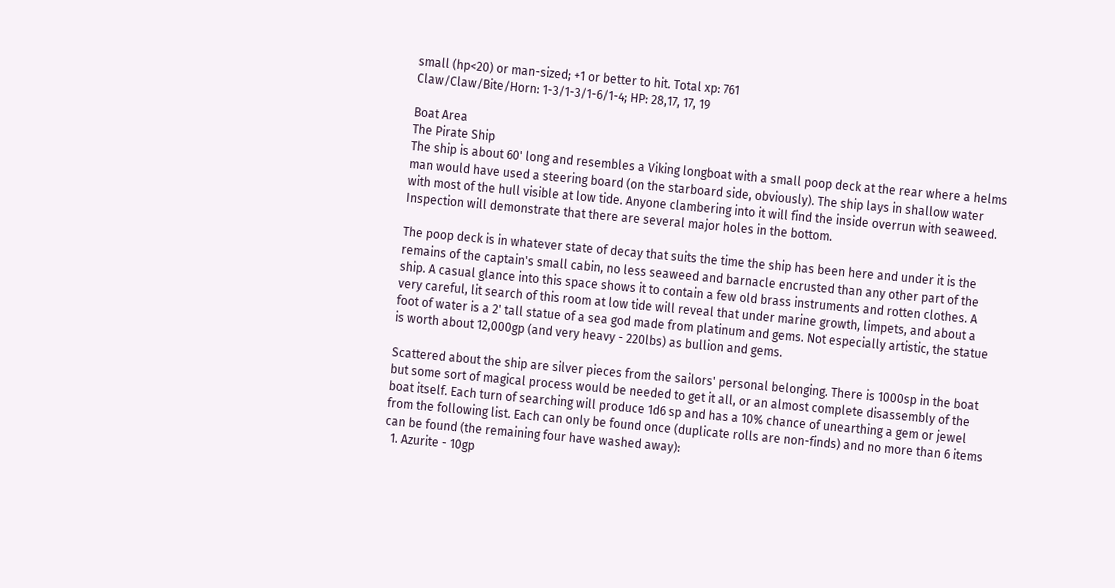small (hp<20) or man-sized; +1 or better to hit. Total xp: 761
Claw/Claw/Bite/Horn: 1-3/1-3/1-6/1-4; HP: 28,17, 17, 19

Boat Area
The Pirate Ship
The ship is about 60' long and resembles a Viking longboat with a small poop deck at the rear where a helms man would have used a steering board (on the starboard side, obviously). The ship lays in shallow water with most of the hull visible at low tide. Anyone clambering into it will find the inside overrun with seaweed. Inspection will demonstrate that there are several major holes in the bottom.

The poop deck is in whatever state of decay that suits the time the ship has been here and under it is the remains of the captain's small cabin, no less seaweed and barnacle encrusted than any other part of the ship. A casual glance into this space shows it to contain a few old brass instruments and rotten clothes. A very careful, lit search of this room at low tide will reveal that under marine growth, limpets, and about a foot of water is a 2' tall statue of a sea god made from platinum and gems. Not especially artistic, the statue is worth about 12,000gp (and very heavy - 220lbs) as bullion and gems.

Scattered about the ship are silver pieces from the sailors' personal belonging. There is 1000sp in the boat but some sort of magical process would be needed to get it all, or an almost complete disassembly of the boat itself. Each turn of searching will produce 1d6 sp and has a 10% chance of unearthing a gem or jewel from the following list. Each can only be found once (duplicate rolls are non-finds) and no more than 6 items can be found (the remaining four have washed away):
  1. Azurite - 10gp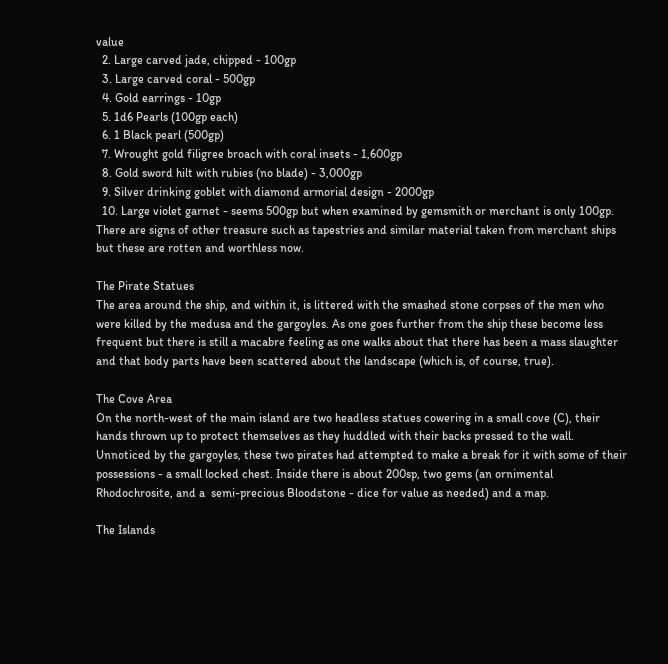value
  2. Large carved jade, chipped - 100gp
  3. Large carved coral - 500gp
  4. Gold earrings - 10gp
  5. 1d6 Pearls (100gp each)
  6. 1 Black pearl (500gp)
  7. Wrought gold filigree broach with coral insets - 1,600gp
  8. Gold sword hilt with rubies (no blade) - 3,000gp
  9. Silver drinking goblet with diamond armorial design - 2000gp
  10. Large violet garnet - seems 500gp but when examined by gemsmith or merchant is only 100gp.
There are signs of other treasure such as tapestries and similar material taken from merchant ships but these are rotten and worthless now.

The Pirate Statues
The area around the ship, and within it, is littered with the smashed stone corpses of the men who were killed by the medusa and the gargoyles. As one goes further from the ship these become less frequent but there is still a macabre feeling as one walks about that there has been a mass slaughter and that body parts have been scattered about the landscape (which is, of course, true).

The Cove Area
On the north-west of the main island are two headless statues cowering in a small cove (C), their hands thrown up to protect themselves as they huddled with their backs pressed to the wall. Unnoticed by the gargoyles, these two pirates had attempted to make a break for it with some of their possessions - a small locked chest. Inside there is about 200sp, two gems (an ornimental Rhodochrosite, and a  semi-precious Bloodstone - dice for value as needed) and a map.

The Islands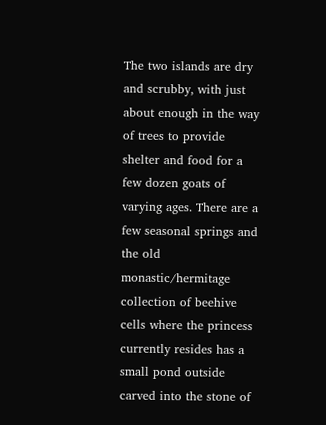The two islands are dry and scrubby, with just about enough in the way of trees to provide shelter and food for a few dozen goats of varying ages. There are a few seasonal springs and the old monastic/hermitage collection of beehive cells where the princess currently resides has a small pond outside carved into the stone of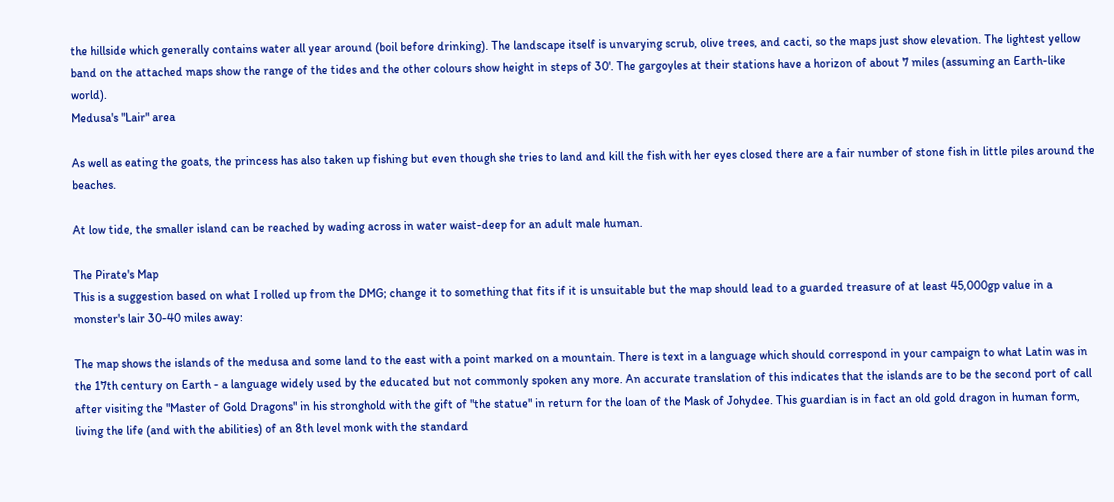the hillside which generally contains water all year around (boil before drinking). The landscape itself is unvarying scrub, olive trees, and cacti, so the maps just show elevation. The lightest yellow band on the attached maps show the range of the tides and the other colours show height in steps of 30'. The gargoyles at their stations have a horizon of about 7 miles (assuming an Earth-like world).
Medusa's "Lair" area

As well as eating the goats, the princess has also taken up fishing but even though she tries to land and kill the fish with her eyes closed there are a fair number of stone fish in little piles around the beaches.

At low tide, the smaller island can be reached by wading across in water waist-deep for an adult male human.

The Pirate's Map
This is a suggestion based on what I rolled up from the DMG; change it to something that fits if it is unsuitable but the map should lead to a guarded treasure of at least 45,000gp value in a monster's lair 30-40 miles away:

The map shows the islands of the medusa and some land to the east with a point marked on a mountain. There is text in a language which should correspond in your campaign to what Latin was in the 17th century on Earth - a language widely used by the educated but not commonly spoken any more. An accurate translation of this indicates that the islands are to be the second port of call after visiting the "Master of Gold Dragons" in his stronghold with the gift of "the statue" in return for the loan of the Mask of Johydee. This guardian is in fact an old gold dragon in human form, living the life (and with the abilities) of an 8th level monk with the standard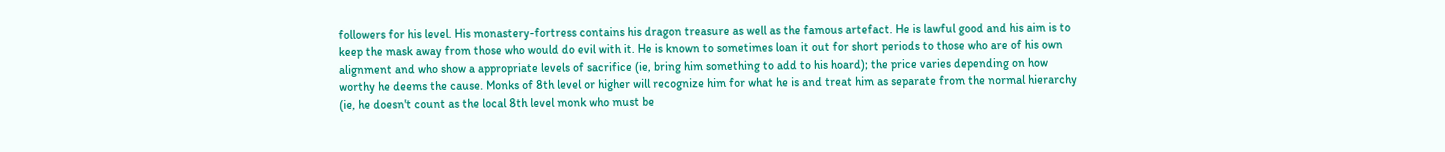followers for his level. His monastery-fortress contains his dragon treasure as well as the famous artefact. He is lawful good and his aim is to keep the mask away from those who would do evil with it. He is known to sometimes loan it out for short periods to those who are of his own alignment and who show a appropriate levels of sacrifice (ie, bring him something to add to his hoard); the price varies depending on how worthy he deems the cause. Monks of 8th level or higher will recognize him for what he is and treat him as separate from the normal hierarchy (ie, he doesn't count as the local 8th level monk who must be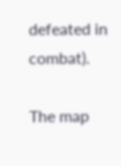defeated in combat).

The map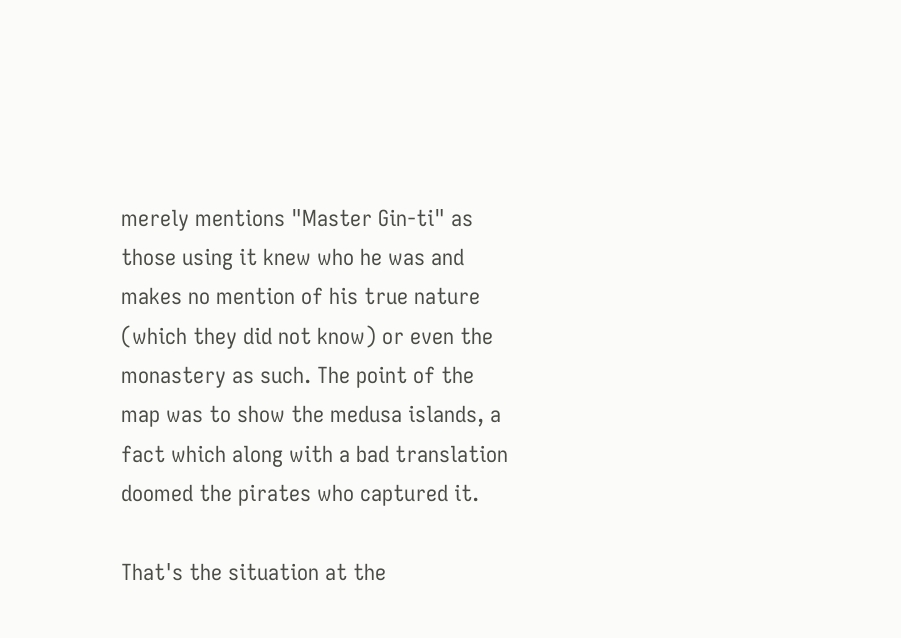merely mentions "Master Gin-ti" as those using it knew who he was and makes no mention of his true nature (which they did not know) or even the monastery as such. The point of the map was to show the medusa islands, a fact which along with a bad translation doomed the pirates who captured it.

That's the situation at the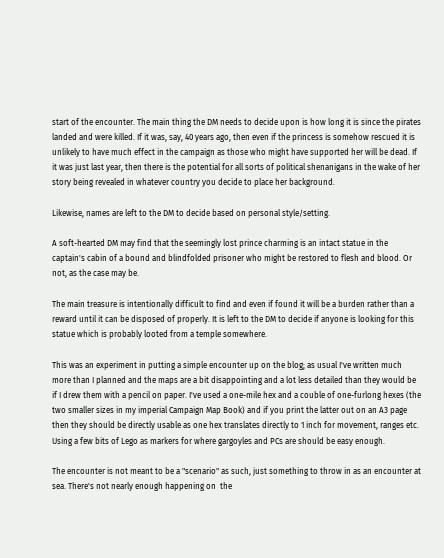start of the encounter. The main thing the DM needs to decide upon is how long it is since the pirates landed and were killed. If it was, say, 40 years ago, then even if the princess is somehow rescued it is unlikely to have much effect in the campaign as those who might have supported her will be dead. If it was just last year, then there is the potential for all sorts of political shenanigans in the wake of her story being revealed in whatever country you decide to place her background.

Likewise, names are left to the DM to decide based on personal style/setting.

A soft-hearted DM may find that the seemingly lost prince charming is an intact statue in the captain's cabin of a bound and blindfolded prisoner who might be restored to flesh and blood. Or not, as the case may be.

The main treasure is intentionally difficult to find and even if found it will be a burden rather than a reward until it can be disposed of properly. It is left to the DM to decide if anyone is looking for this statue which is probably looted from a temple somewhere.

This was an experiment in putting a simple encounter up on the blog; as usual I've written much more than I planned and the maps are a bit disappointing and a lot less detailed than they would be if I drew them with a pencil on paper. I've used a one-mile hex and a couble of one-furlong hexes (the two smaller sizes in my imperial Campaign Map Book) and if you print the latter out on an A3 page then they should be directly usable as one hex translates directly to 1 inch for movement, ranges etc. Using a few bits of Lego as markers for where gargoyles and PCs are should be easy enough.

The encounter is not meant to be a "scenario" as such, just something to throw in as an encounter at sea. There's not nearly enough happening on  the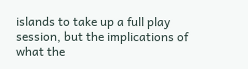islands to take up a full play session, but the implications of what the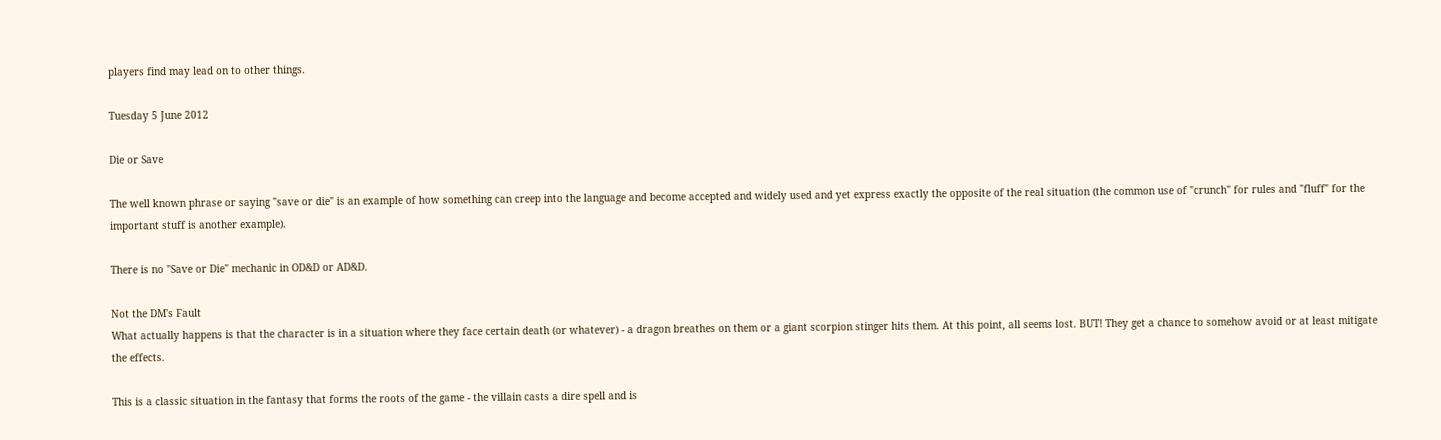players find may lead on to other things.

Tuesday 5 June 2012

Die or Save

The well known phrase or saying "save or die" is an example of how something can creep into the language and become accepted and widely used and yet express exactly the opposite of the real situation (the common use of "crunch" for rules and "fluff" for the important stuff is another example).

There is no "Save or Die" mechanic in OD&D or AD&D.

Not the DM's Fault
What actually happens is that the character is in a situation where they face certain death (or whatever) - a dragon breathes on them or a giant scorpion stinger hits them. At this point, all seems lost. BUT! They get a chance to somehow avoid or at least mitigate the effects.

This is a classic situation in the fantasy that forms the roots of the game - the villain casts a dire spell and is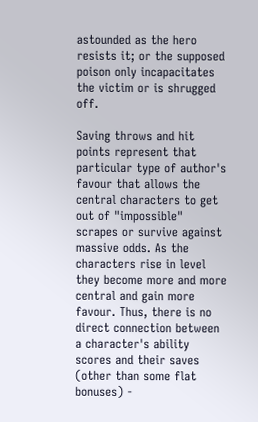astounded as the hero resists it; or the supposed poison only incapacitates the victim or is shrugged off.

Saving throws and hit points represent that particular type of author's favour that allows the central characters to get out of "impossible" scrapes or survive against massive odds. As the characters rise in level they become more and more central and gain more favour. Thus, there is no direct connection between a character's ability scores and their saves (other than some flat bonuses) -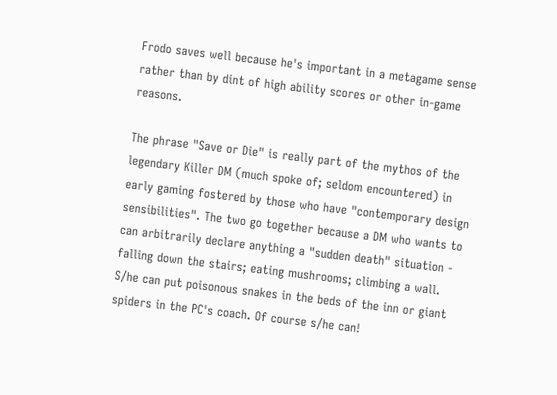Frodo saves well because he's important in a metagame sense rather than by dint of high ability scores or other in-game reasons.

The phrase "Save or Die" is really part of the mythos of the legendary Killer DM (much spoke of; seldom encountered) in early gaming fostered by those who have "contemporary design sensibilities". The two go together because a DM who wants to can arbitrarily declare anything a "sudden death" situation - falling down the stairs; eating mushrooms; climbing a wall. S/he can put poisonous snakes in the beds of the inn or giant spiders in the PC's coach. Of course s/he can!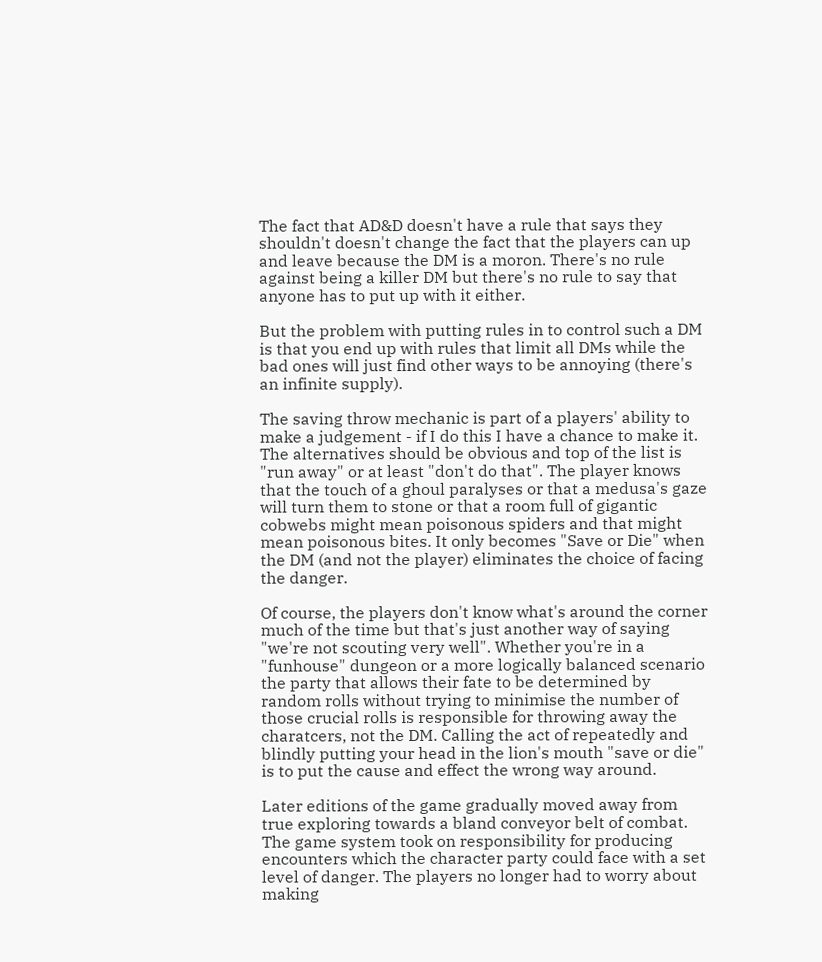The fact that AD&D doesn't have a rule that says they shouldn't doesn't change the fact that the players can up and leave because the DM is a moron. There's no rule against being a killer DM but there's no rule to say that anyone has to put up with it either.

But the problem with putting rules in to control such a DM is that you end up with rules that limit all DMs while the bad ones will just find other ways to be annoying (there's an infinite supply).

The saving throw mechanic is part of a players' ability to make a judgement - if I do this I have a chance to make it. The alternatives should be obvious and top of the list is "run away" or at least "don't do that". The player knows that the touch of a ghoul paralyses or that a medusa's gaze will turn them to stone or that a room full of gigantic cobwebs might mean poisonous spiders and that might mean poisonous bites. It only becomes "Save or Die" when the DM (and not the player) eliminates the choice of facing the danger.

Of course, the players don't know what's around the corner much of the time but that's just another way of saying "we're not scouting very well". Whether you're in a "funhouse" dungeon or a more logically balanced scenario the party that allows their fate to be determined by random rolls without trying to minimise the number of those crucial rolls is responsible for throwing away the charatcers, not the DM. Calling the act of repeatedly and blindly putting your head in the lion's mouth "save or die" is to put the cause and effect the wrong way around.

Later editions of the game gradually moved away from true exploring towards a bland conveyor belt of combat. The game system took on responsibility for producing encounters which the character party could face with a set level of danger. The players no longer had to worry about making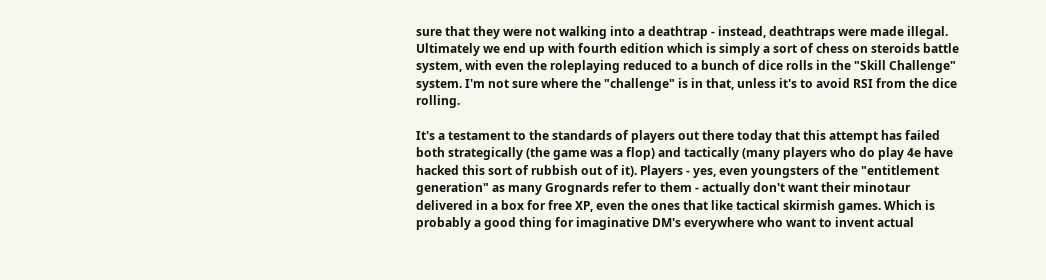sure that they were not walking into a deathtrap - instead, deathtraps were made illegal. Ultimately we end up with fourth edition which is simply a sort of chess on steroids battle system, with even the roleplaying reduced to a bunch of dice rolls in the "Skill Challenge" system. I'm not sure where the "challenge" is in that, unless it's to avoid RSI from the dice rolling.

It's a testament to the standards of players out there today that this attempt has failed both strategically (the game was a flop) and tactically (many players who do play 4e have hacked this sort of rubbish out of it). Players - yes, even youngsters of the "entitlement generation" as many Grognards refer to them - actually don't want their minotaur delivered in a box for free XP, even the ones that like tactical skirmish games. Which is probably a good thing for imaginative DM's everywhere who want to invent actual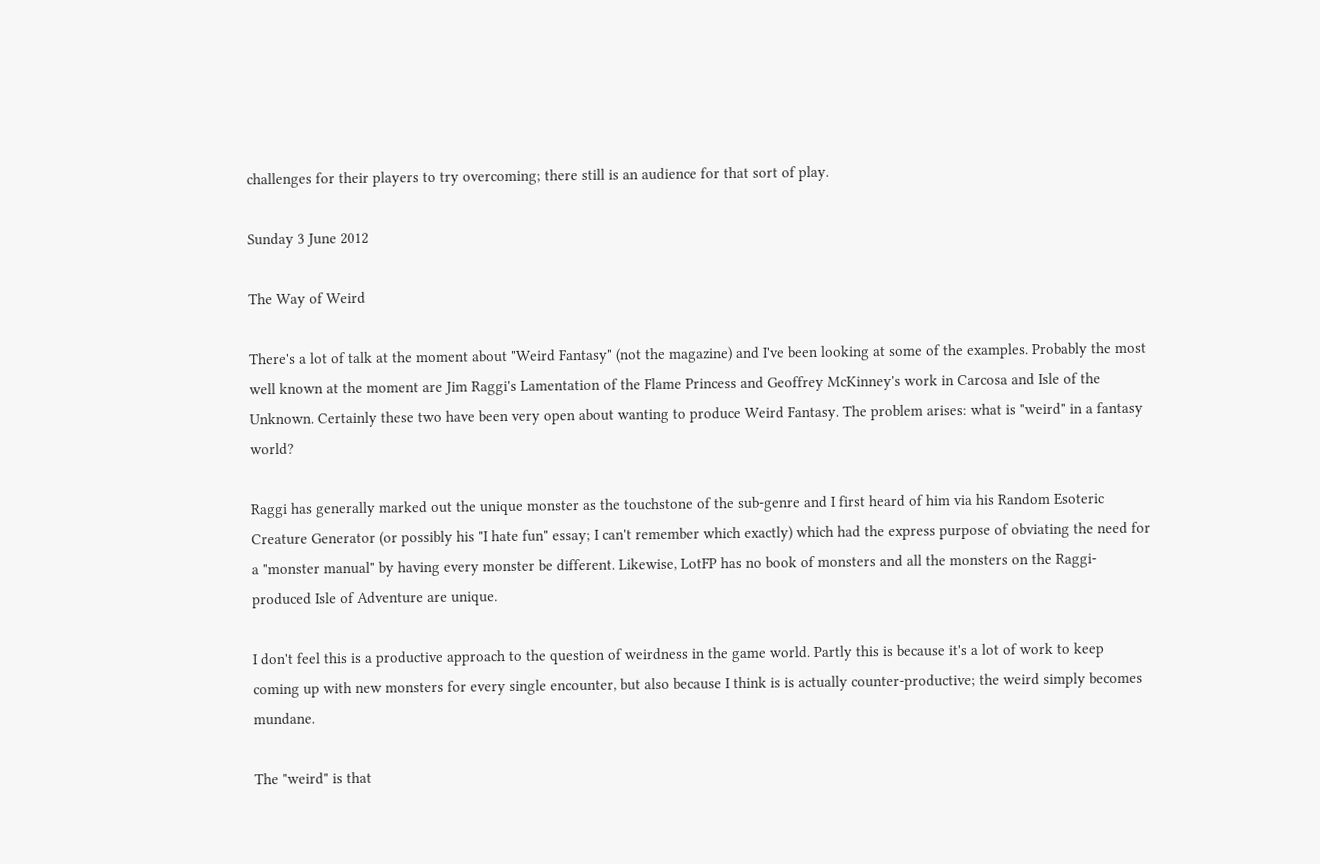challenges for their players to try overcoming; there still is an audience for that sort of play.

Sunday 3 June 2012

The Way of Weird

There's a lot of talk at the moment about "Weird Fantasy" (not the magazine) and I've been looking at some of the examples. Probably the most well known at the moment are Jim Raggi's Lamentation of the Flame Princess and Geoffrey McKinney's work in Carcosa and Isle of the Unknown. Certainly these two have been very open about wanting to produce Weird Fantasy. The problem arises: what is "weird" in a fantasy world?

Raggi has generally marked out the unique monster as the touchstone of the sub-genre and I first heard of him via his Random Esoteric Creature Generator (or possibly his "I hate fun" essay; I can't remember which exactly) which had the express purpose of obviating the need for a "monster manual" by having every monster be different. Likewise, LotFP has no book of monsters and all the monsters on the Raggi-produced Isle of Adventure are unique.

I don't feel this is a productive approach to the question of weirdness in the game world. Partly this is because it's a lot of work to keep coming up with new monsters for every single encounter, but also because I think is is actually counter-productive; the weird simply becomes mundane.

The "weird" is that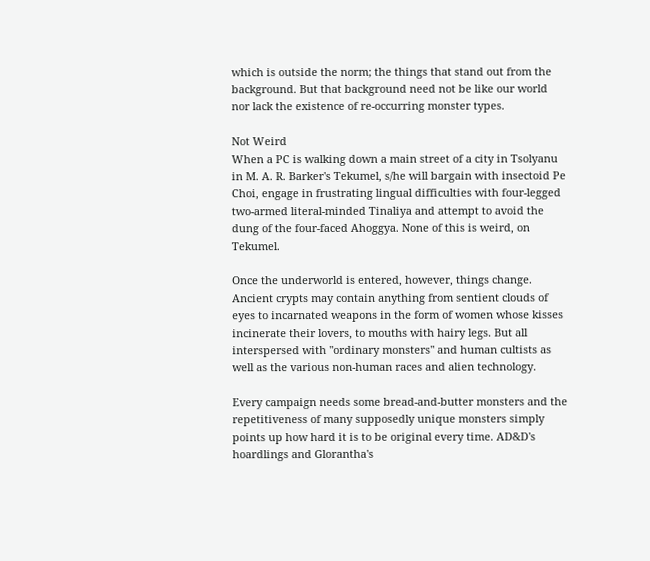which is outside the norm; the things that stand out from the background. But that background need not be like our world nor lack the existence of re-occurring monster types.

Not Weird
When a PC is walking down a main street of a city in Tsolyanu in M. A. R. Barker's Tekumel, s/he will bargain with insectoid Pe Choi, engage in frustrating lingual difficulties with four-legged two-armed literal-minded Tinaliya and attempt to avoid the dung of the four-faced Ahoggya. None of this is weird, on Tekumel.

Once the underworld is entered, however, things change. Ancient crypts may contain anything from sentient clouds of eyes to incarnated weapons in the form of women whose kisses incinerate their lovers, to mouths with hairy legs. But all interspersed with "ordinary monsters" and human cultists as well as the various non-human races and alien technology.

Every campaign needs some bread-and-butter monsters and the repetitiveness of many supposedly unique monsters simply points up how hard it is to be original every time. AD&D's hoardlings and Glorantha's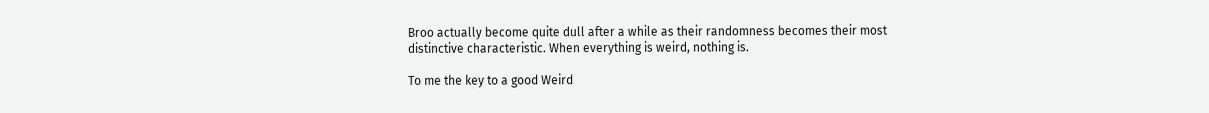Broo actually become quite dull after a while as their randomness becomes their most distinctive characteristic. When everything is weird, nothing is.

To me the key to a good Weird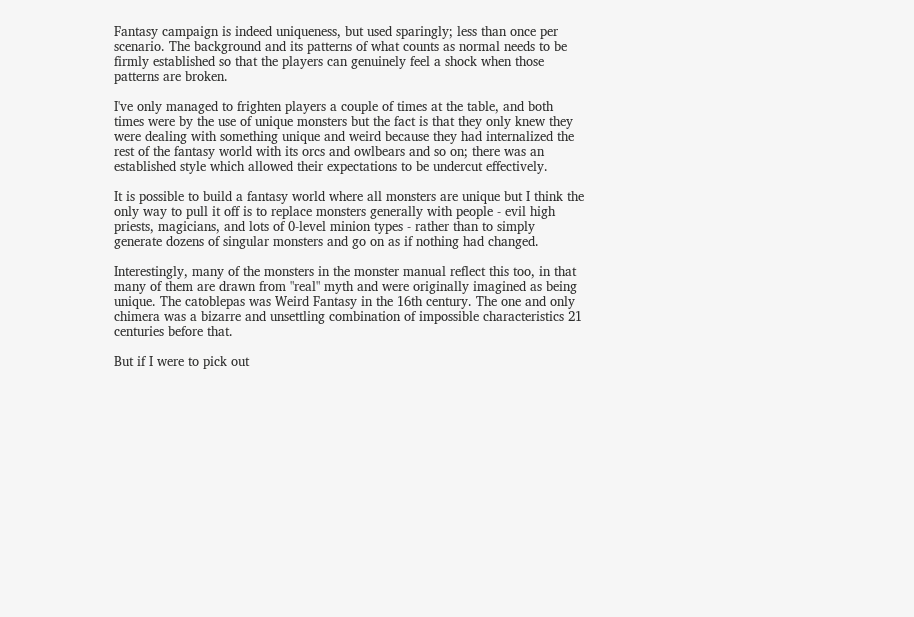Fantasy campaign is indeed uniqueness, but used sparingly; less than once per scenario. The background and its patterns of what counts as normal needs to be firmly established so that the players can genuinely feel a shock when those patterns are broken.

I've only managed to frighten players a couple of times at the table, and both times were by the use of unique monsters but the fact is that they only knew they were dealing with something unique and weird because they had internalized the rest of the fantasy world with its orcs and owlbears and so on; there was an established style which allowed their expectations to be undercut effectively.

It is possible to build a fantasy world where all monsters are unique but I think the only way to pull it off is to replace monsters generally with people - evil high priests, magicians, and lots of 0-level minion types - rather than to simply generate dozens of singular monsters and go on as if nothing had changed.

Interestingly, many of the monsters in the monster manual reflect this too, in that many of them are drawn from "real" myth and were originally imagined as being unique. The catoblepas was Weird Fantasy in the 16th century. The one and only chimera was a bizarre and unsettling combination of impossible characteristics 21 centuries before that.

But if I were to pick out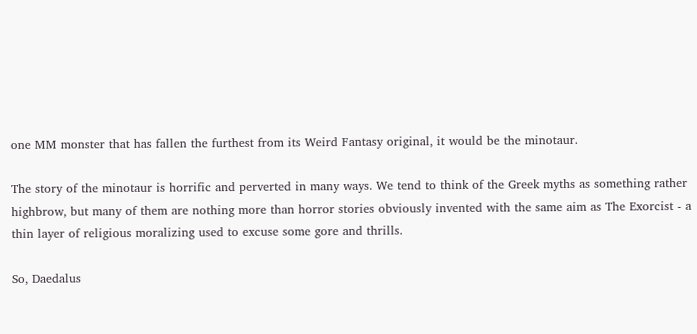one MM monster that has fallen the furthest from its Weird Fantasy original, it would be the minotaur.

The story of the minotaur is horrific and perverted in many ways. We tend to think of the Greek myths as something rather highbrow, but many of them are nothing more than horror stories obviously invented with the same aim as The Exorcist - a thin layer of religious moralizing used to excuse some gore and thrills.

So, Daedalus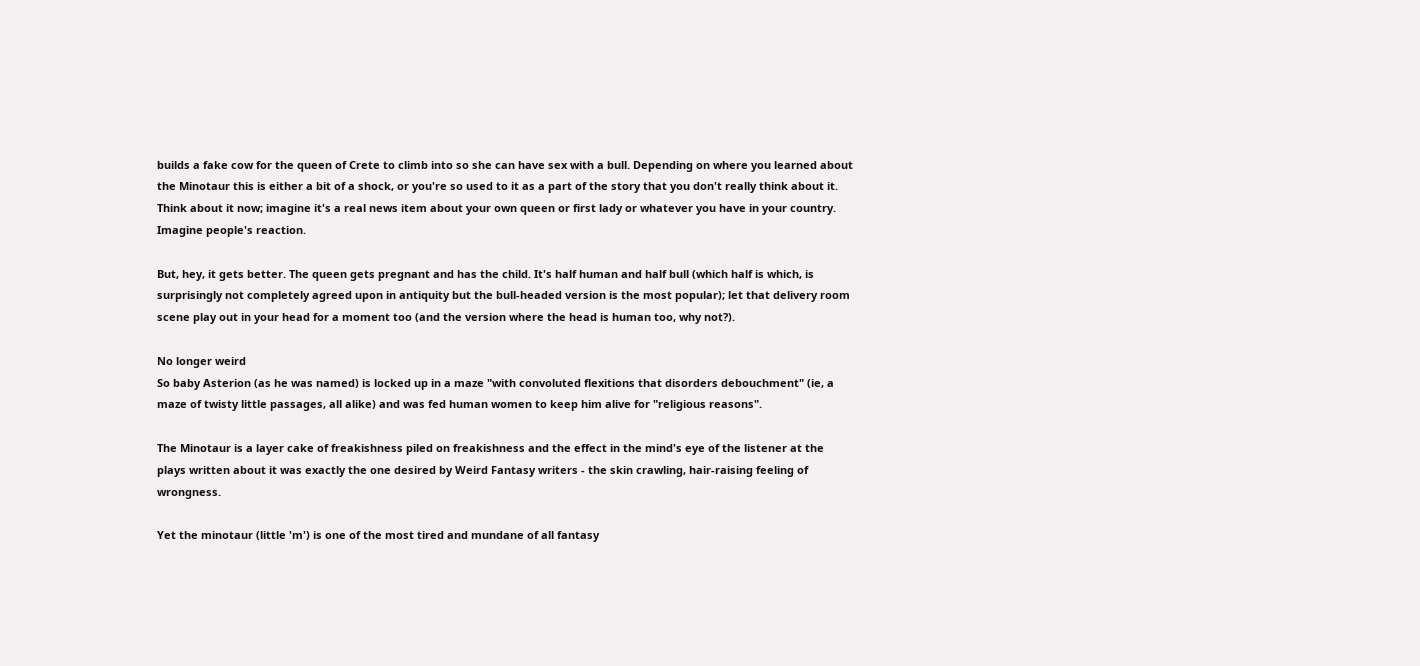builds a fake cow for the queen of Crete to climb into so she can have sex with a bull. Depending on where you learned about the Minotaur this is either a bit of a shock, or you're so used to it as a part of the story that you don't really think about it. Think about it now; imagine it's a real news item about your own queen or first lady or whatever you have in your country. Imagine people's reaction.

But, hey, it gets better. The queen gets pregnant and has the child. It's half human and half bull (which half is which, is surprisingly not completely agreed upon in antiquity but the bull-headed version is the most popular); let that delivery room scene play out in your head for a moment too (and the version where the head is human too, why not?).

No longer weird
So baby Asterion (as he was named) is locked up in a maze "with convoluted flexitions that disorders debouchment" (ie, a maze of twisty little passages, all alike) and was fed human women to keep him alive for "religious reasons".

The Minotaur is a layer cake of freakishness piled on freakishness and the effect in the mind's eye of the listener at the plays written about it was exactly the one desired by Weird Fantasy writers - the skin crawling, hair-raising feeling of wrongness.

Yet the minotaur (little 'm') is one of the most tired and mundane of all fantasy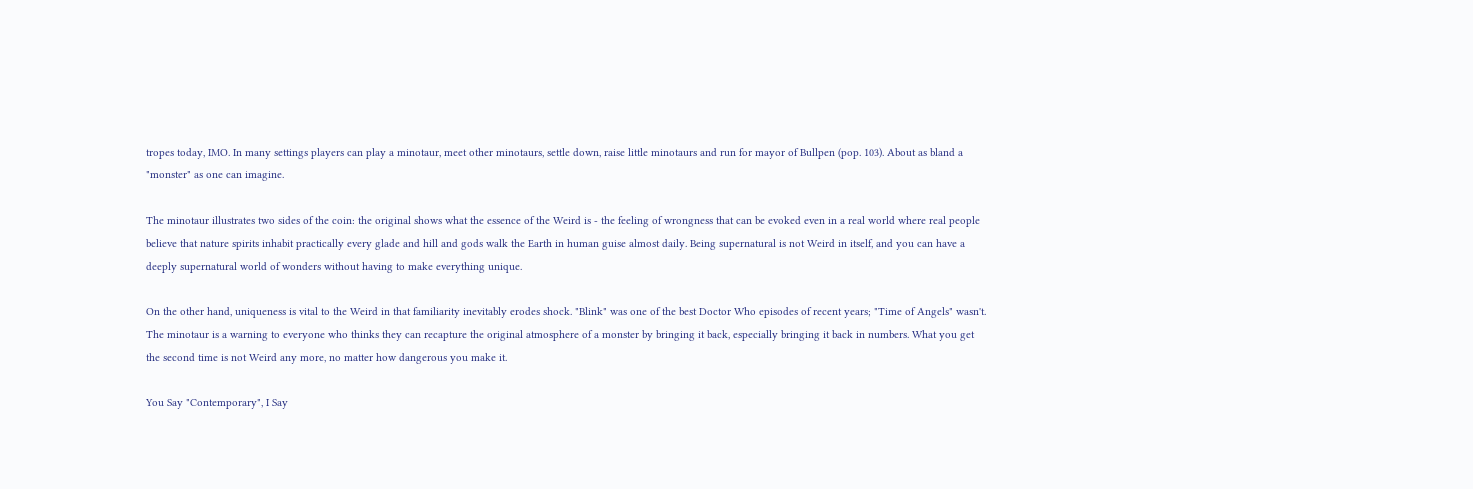tropes today, IMO. In many settings players can play a minotaur, meet other minotaurs, settle down, raise little minotaurs and run for mayor of Bullpen (pop. 103). About as bland a "monster" as one can imagine.

The minotaur illustrates two sides of the coin: the original shows what the essence of the Weird is - the feeling of wrongness that can be evoked even in a real world where real people believe that nature spirits inhabit practically every glade and hill and gods walk the Earth in human guise almost daily. Being supernatural is not Weird in itself, and you can have a deeply supernatural world of wonders without having to make everything unique.

On the other hand, uniqueness is vital to the Weird in that familiarity inevitably erodes shock. "Blink" was one of the best Doctor Who episodes of recent years; "Time of Angels" wasn't. The minotaur is a warning to everyone who thinks they can recapture the original atmosphere of a monster by bringing it back, especially bringing it back in numbers. What you get the second time is not Weird any more, no matter how dangerous you make it.

You Say "Contemporary", I Say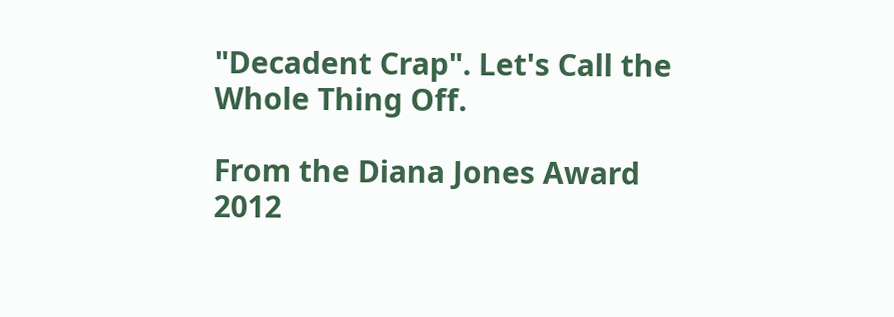"Decadent Crap". Let's Call the Whole Thing Off.

From the Diana Jones Award 2012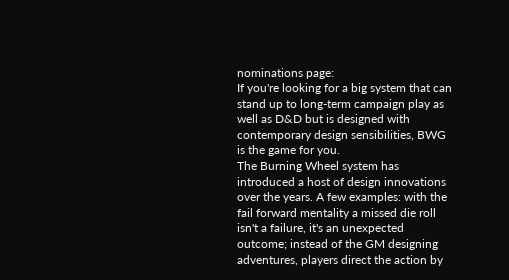nominations page:
If you're looking for a big system that can stand up to long-term campaign play as well as D&D but is designed with contemporary design sensibilities, BWG is the game for you.
The Burning Wheel system has introduced a host of design innovations over the years. A few examples: with the fail forward mentality a missed die roll isn't a failure, it's an unexpected outcome; instead of the GM designing adventures, players direct the action by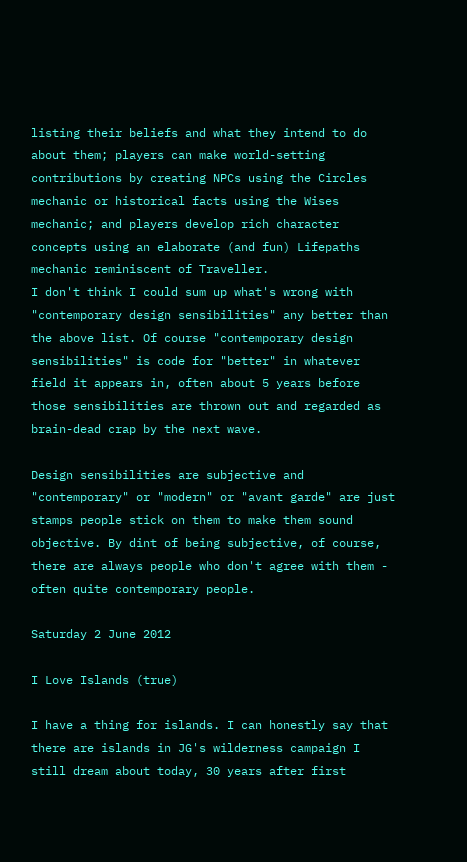listing their beliefs and what they intend to do about them; players can make world-setting contributions by creating NPCs using the Circles mechanic or historical facts using the Wises mechanic; and players develop rich character concepts using an elaborate (and fun) Lifepaths mechanic reminiscent of Traveller.
I don't think I could sum up what's wrong with "contemporary design sensibilities" any better than the above list. Of course "contemporary design sensibilities" is code for "better" in whatever field it appears in, often about 5 years before those sensibilities are thrown out and regarded as brain-dead crap by the next wave.

Design sensibilities are subjective and "contemporary" or "modern" or "avant garde" are just stamps people stick on them to make them sound objective. By dint of being subjective, of course, there are always people who don't agree with them - often quite contemporary people.

Saturday 2 June 2012

I Love Islands (true)

I have a thing for islands. I can honestly say that there are islands in JG's wilderness campaign I still dream about today, 30 years after first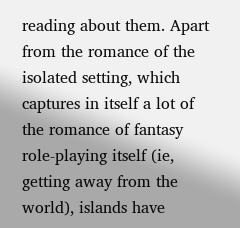reading about them. Apart from the romance of the isolated setting, which captures in itself a lot of the romance of fantasy role-playing itself (ie, getting away from the world), islands have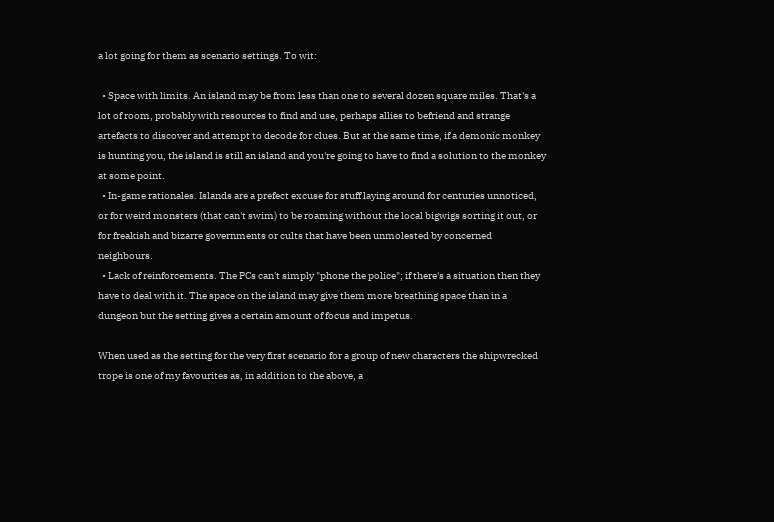a lot going for them as scenario settings. To wit:

  • Space with limits. An island may be from less than one to several dozen square miles. That's a lot of room, probably with resources to find and use, perhaps allies to befriend and strange artefacts to discover and attempt to decode for clues. But at the same time, if a demonic monkey is hunting you, the island is still an island and you're going to have to find a solution to the monkey at some point.
  • In-game rationales. Islands are a prefect excuse for stuff laying around for centuries unnoticed, or for weird monsters (that can't swim) to be roaming without the local bigwigs sorting it out, or for freakish and bizarre governments or cults that have been unmolested by concerned neighbours.
  • Lack of reinforcements. The PCs can't simply "phone the police"; if there's a situation then they have to deal with it. The space on the island may give them more breathing space than in a dungeon but the setting gives a certain amount of focus and impetus.

When used as the setting for the very first scenario for a group of new characters the shipwrecked trope is one of my favourites as, in addition to the above, a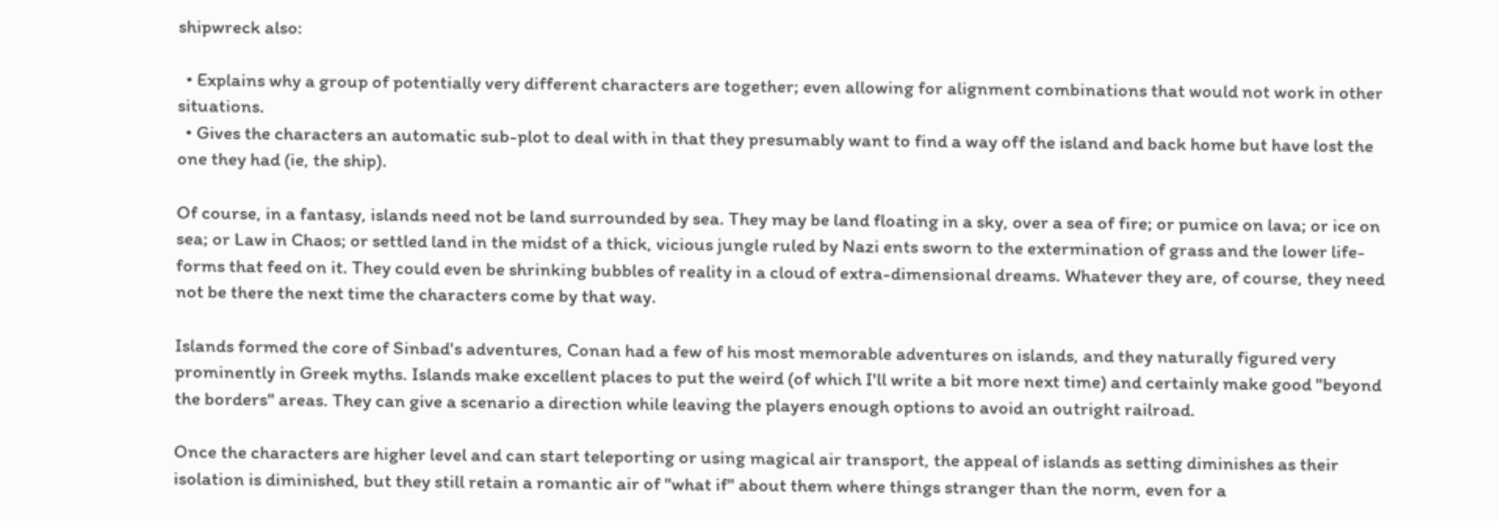shipwreck also:

  • Explains why a group of potentially very different characters are together; even allowing for alignment combinations that would not work in other situations.
  • Gives the characters an automatic sub-plot to deal with in that they presumably want to find a way off the island and back home but have lost the one they had (ie, the ship).

Of course, in a fantasy, islands need not be land surrounded by sea. They may be land floating in a sky, over a sea of fire; or pumice on lava; or ice on sea; or Law in Chaos; or settled land in the midst of a thick, vicious jungle ruled by Nazi ents sworn to the extermination of grass and the lower life-forms that feed on it. They could even be shrinking bubbles of reality in a cloud of extra-dimensional dreams. Whatever they are, of course, they need not be there the next time the characters come by that way.

Islands formed the core of Sinbad's adventures, Conan had a few of his most memorable adventures on islands, and they naturally figured very prominently in Greek myths. Islands make excellent places to put the weird (of which I'll write a bit more next time) and certainly make good "beyond the borders" areas. They can give a scenario a direction while leaving the players enough options to avoid an outright railroad.

Once the characters are higher level and can start teleporting or using magical air transport, the appeal of islands as setting diminishes as their isolation is diminished, but they still retain a romantic air of "what if" about them where things stranger than the norm, even for a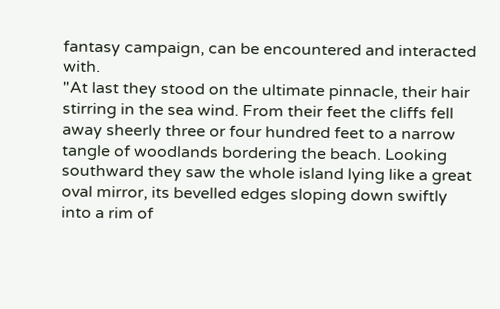fantasy campaign, can be encountered and interacted with.
"At last they stood on the ultimate pinnacle, their hair stirring in the sea wind. From their feet the cliffs fell away sheerly three or four hundred feet to a narrow tangle of woodlands bordering the beach. Looking southward they saw the whole island lying like a great oval mirror, its bevelled edges sloping down swiftly into a rim of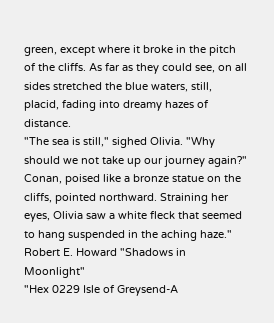green, except where it broke in the pitch of the cliffs. As far as they could see, on all sides stretched the blue waters, still, placid, fading into dreamy hazes of distance.
"The sea is still," sighed Olivia. "Why should we not take up our journey again?"
Conan, poised like a bronze statue on the cliffs, pointed northward. Straining her eyes, Olivia saw a white fleck that seemed to hang suspended in the aching haze." Robert E. Howard "Shadows in Moonlight"
"Hex 0229 Isle of Greysend-A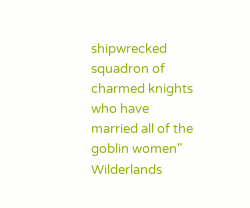shipwrecked squadron of charmed knights who have married all of the goblin women" Wilderlands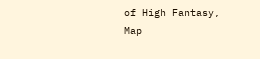of High Fantasy, Map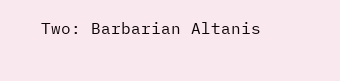Two: Barbarian Altanis